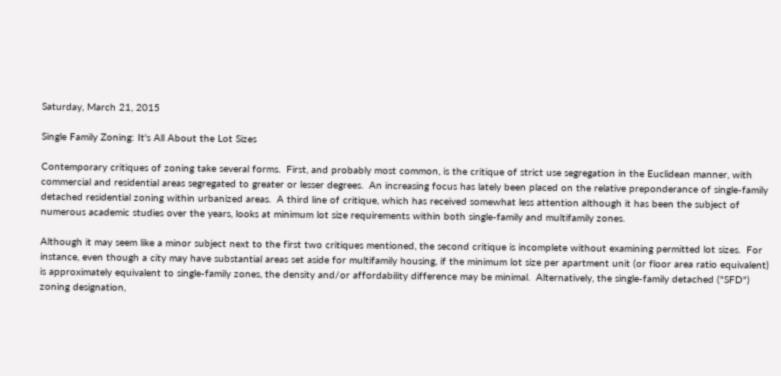Saturday, March 21, 2015

Single Family Zoning: It's All About the Lot Sizes

Contemporary critiques of zoning take several forms.  First, and probably most common, is the critique of strict use segregation in the Euclidean manner, with commercial and residential areas segregated to greater or lesser degrees.  An increasing focus has lately been placed on the relative preponderance of single-family detached residential zoning within urbanized areas.  A third line of critique, which has received somewhat less attention although it has been the subject of numerous academic studies over the years, looks at minimum lot size requirements within both single-family and multifamily zones.

Although it may seem like a minor subject next to the first two critiques mentioned, the second critique is incomplete without examining permitted lot sizes.  For instance, even though a city may have substantial areas set aside for multifamily housing, if the minimum lot size per apartment unit (or floor area ratio equivalent) is approximately equivalent to single-family zones, the density and/or affordability difference may be minimal.  Alternatively, the single-family detached ("SFD") zoning designation,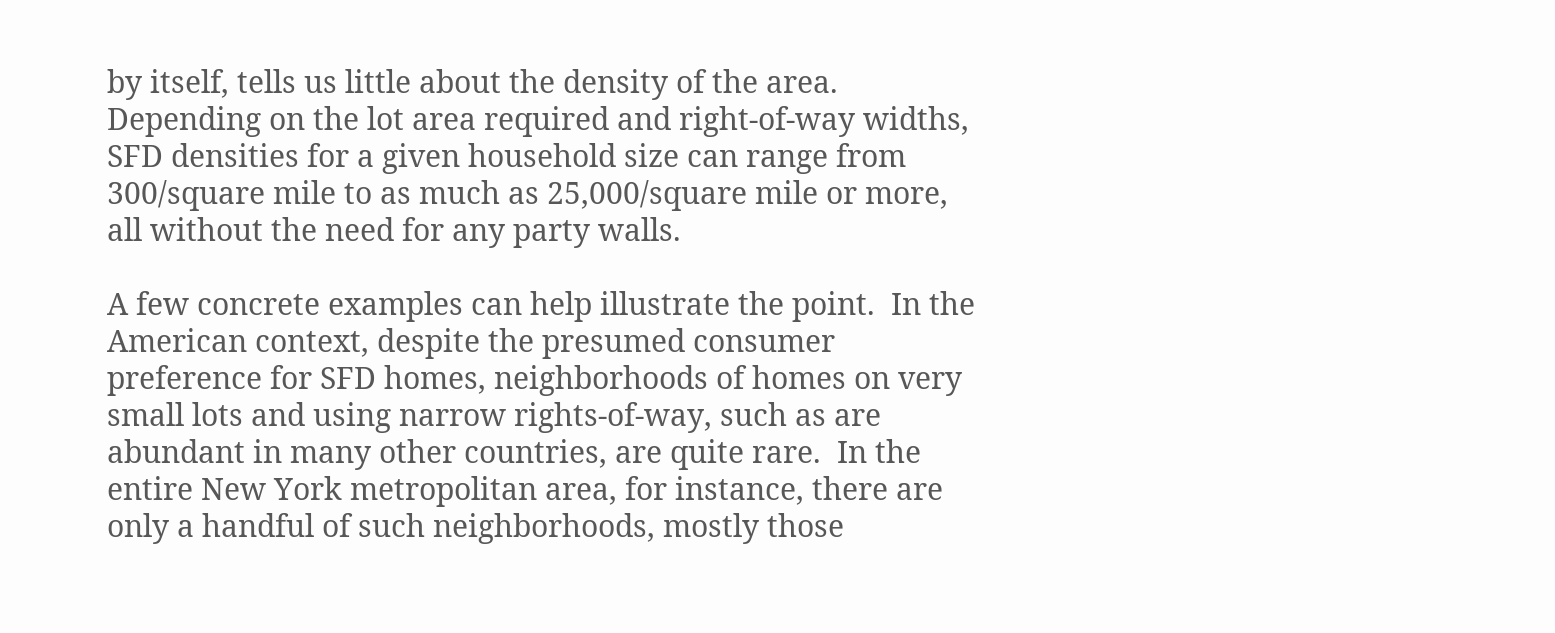by itself, tells us little about the density of the area.  Depending on the lot area required and right-of-way widths, SFD densities for a given household size can range from 300/square mile to as much as 25,000/square mile or more, all without the need for any party walls.

A few concrete examples can help illustrate the point.  In the American context, despite the presumed consumer preference for SFD homes, neighborhoods of homes on very small lots and using narrow rights-of-way, such as are abundant in many other countries, are quite rare.  In the entire New York metropolitan area, for instance, there are only a handful of such neighborhoods, mostly those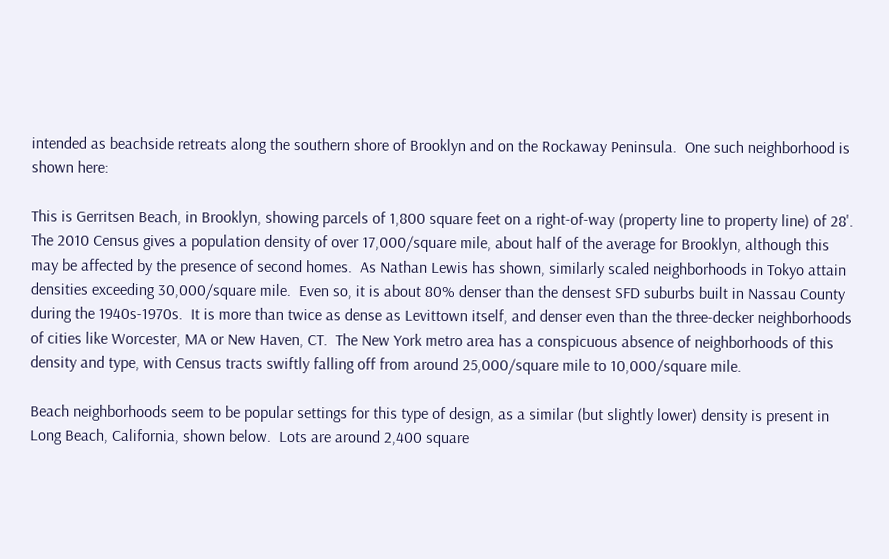intended as beachside retreats along the southern shore of Brooklyn and on the Rockaway Peninsula.  One such neighborhood is shown here:

This is Gerritsen Beach, in Brooklyn, showing parcels of 1,800 square feet on a right-of-way (property line to property line) of 28'.  The 2010 Census gives a population density of over 17,000/square mile, about half of the average for Brooklyn, although this may be affected by the presence of second homes.  As Nathan Lewis has shown, similarly scaled neighborhoods in Tokyo attain densities exceeding 30,000/square mile.  Even so, it is about 80% denser than the densest SFD suburbs built in Nassau County during the 1940s-1970s.  It is more than twice as dense as Levittown itself, and denser even than the three-decker neighborhoods of cities like Worcester, MA or New Haven, CT.  The New York metro area has a conspicuous absence of neighborhoods of this density and type, with Census tracts swiftly falling off from around 25,000/square mile to 10,000/square mile.

Beach neighborhoods seem to be popular settings for this type of design, as a similar (but slightly lower) density is present in Long Beach, California, shown below.  Lots are around 2,400 square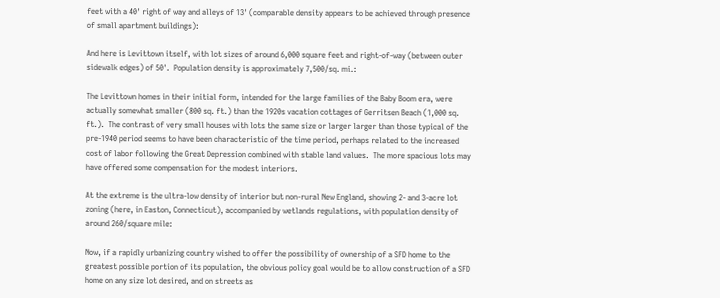feet with a 40' right of way and alleys of 13' (comparable density appears to be achieved through presence of small apartment buildings):

And here is Levittown itself, with lot sizes of around 6,000 square feet and right-of-way (between outer sidewalk edges) of 50'.  Population density is approximately 7,500/sq. mi.:

The Levittown homes in their initial form, intended for the large families of the Baby Boom era, were actually somewhat smaller (800 sq. ft.) than the 1920s vacation cottages of Gerritsen Beach (1,000 sq. ft.).  The contrast of very small houses with lots the same size or larger larger than those typical of the pre-1940 period seems to have been characteristic of the time period, perhaps related to the increased cost of labor following the Great Depression combined with stable land values.  The more spacious lots may have offered some compensation for the modest interiors.

At the extreme is the ultra-low density of interior but non-rural New England, showing 2- and 3-acre lot zoning (here, in Easton, Connecticut), accompanied by wetlands regulations, with population density of around 260/square mile:

Now, if a rapidly urbanizing country wished to offer the possibility of ownership of a SFD home to the greatest possible portion of its population, the obvious policy goal would be to allow construction of a SFD home on any size lot desired, and on streets as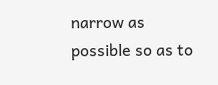narrow as possible so as to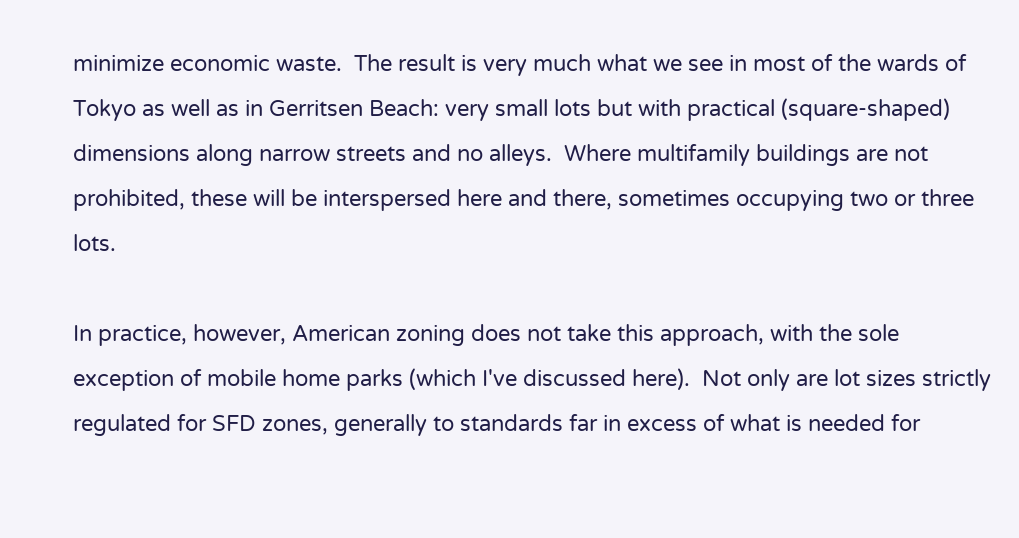minimize economic waste.  The result is very much what we see in most of the wards of Tokyo as well as in Gerritsen Beach: very small lots but with practical (square-shaped) dimensions along narrow streets and no alleys.  Where multifamily buildings are not prohibited, these will be interspersed here and there, sometimes occupying two or three lots.

In practice, however, American zoning does not take this approach, with the sole exception of mobile home parks (which I've discussed here).  Not only are lot sizes strictly regulated for SFD zones, generally to standards far in excess of what is needed for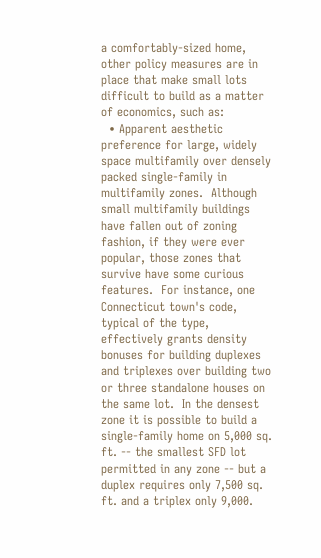a comfortably-sized home, other policy measures are in place that make small lots difficult to build as a matter of economics, such as:
  • Apparent aesthetic preference for large, widely space multifamily over densely packed single-family in multifamily zones.  Although small multifamily buildings have fallen out of zoning fashion, if they were ever popular, those zones that survive have some curious features.  For instance, one Connecticut town's code, typical of the type, effectively grants density bonuses for building duplexes and triplexes over building two or three standalone houses on the same lot.  In the densest zone it is possible to build a single-family home on 5,000 sq. ft. -- the smallest SFD lot permitted in any zone -- but a duplex requires only 7,500 sq. ft. and a triplex only 9,000.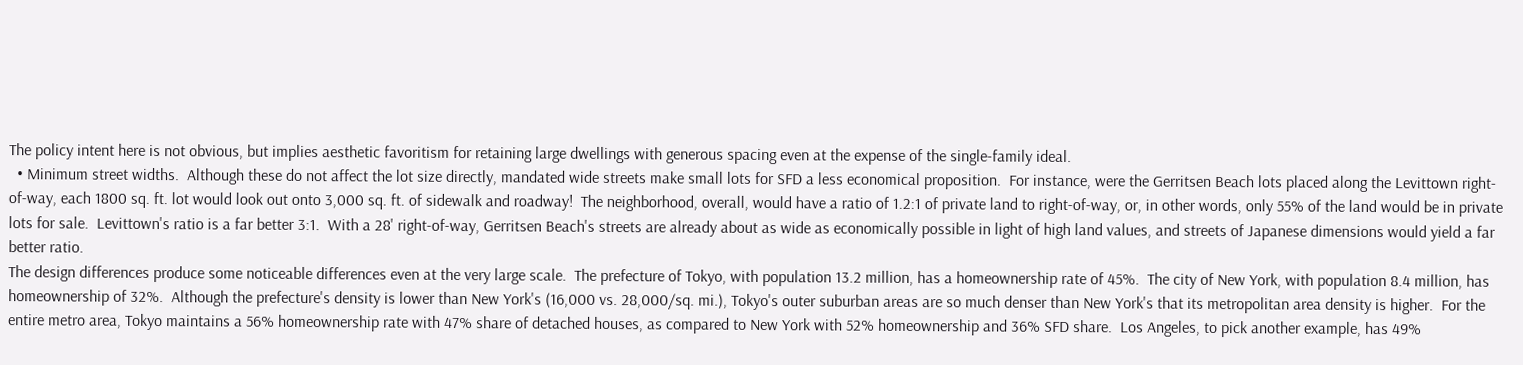The policy intent here is not obvious, but implies aesthetic favoritism for retaining large dwellings with generous spacing even at the expense of the single-family ideal.
  • Minimum street widths.  Although these do not affect the lot size directly, mandated wide streets make small lots for SFD a less economical proposition.  For instance, were the Gerritsen Beach lots placed along the Levittown right-of-way, each 1800 sq. ft. lot would look out onto 3,000 sq. ft. of sidewalk and roadway!  The neighborhood, overall, would have a ratio of 1.2:1 of private land to right-of-way, or, in other words, only 55% of the land would be in private lots for sale.  Levittown's ratio is a far better 3:1.  With a 28' right-of-way, Gerritsen Beach's streets are already about as wide as economically possible in light of high land values, and streets of Japanese dimensions would yield a far better ratio.
The design differences produce some noticeable differences even at the very large scale.  The prefecture of Tokyo, with population 13.2 million, has a homeownership rate of 45%.  The city of New York, with population 8.4 million, has homeownership of 32%.  Although the prefecture's density is lower than New York's (16,000 vs. 28,000/sq. mi.), Tokyo's outer suburban areas are so much denser than New York's that its metropolitan area density is higher.  For the entire metro area, Tokyo maintains a 56% homeownership rate with 47% share of detached houses, as compared to New York with 52% homeownership and 36% SFD share.  Los Angeles, to pick another example, has 49%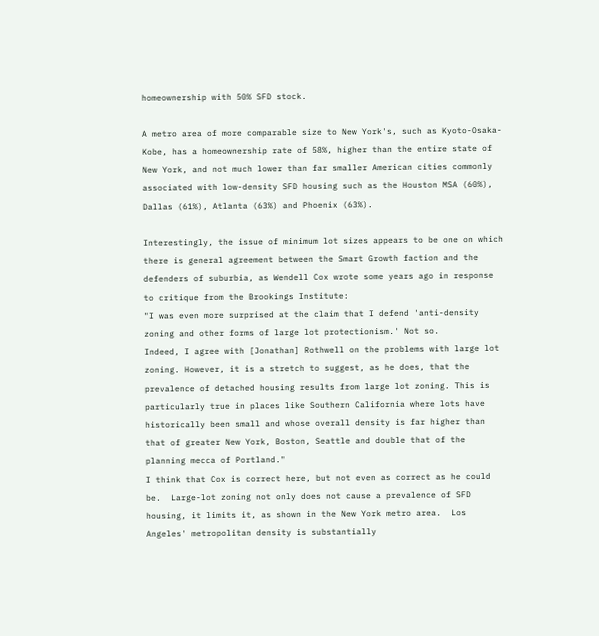homeownership with 50% SFD stock.

A metro area of more comparable size to New York's, such as Kyoto-Osaka-Kobe, has a homeownership rate of 58%, higher than the entire state of New York, and not much lower than far smaller American cities commonly associated with low-density SFD housing such as the Houston MSA (60%), Dallas (61%), Atlanta (63%) and Phoenix (63%).

Interestingly, the issue of minimum lot sizes appears to be one on which there is general agreement between the Smart Growth faction and the defenders of suburbia, as Wendell Cox wrote some years ago in response to critique from the Brookings Institute:
"I was even more surprised at the claim that I defend 'anti-density zoning and other forms of large lot protectionism.' Not so.
Indeed, I agree with [Jonathan] Rothwell on the problems with large lot zoning. However, it is a stretch to suggest, as he does, that the prevalence of detached housing results from large lot zoning. This is particularly true in places like Southern California where lots have historically been small and whose overall density is far higher than that of greater New York, Boston, Seattle and double that of the planning mecca of Portland."
I think that Cox is correct here, but not even as correct as he could be.  Large-lot zoning not only does not cause a prevalence of SFD housing, it limits it, as shown in the New York metro area.  Los Angeles' metropolitan density is substantially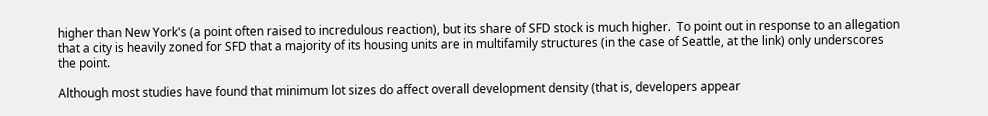higher than New York's (a point often raised to incredulous reaction), but its share of SFD stock is much higher.  To point out in response to an allegation that a city is heavily zoned for SFD that a majority of its housing units are in multifamily structures (in the case of Seattle, at the link) only underscores the point.

Although most studies have found that minimum lot sizes do affect overall development density (that is, developers appear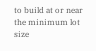to build at or near the minimum lot size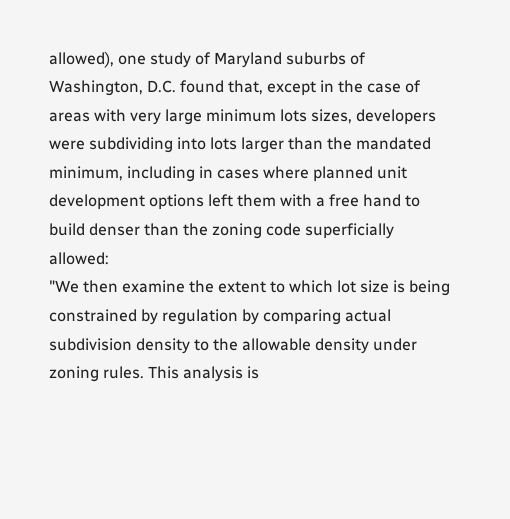allowed), one study of Maryland suburbs of Washington, D.C. found that, except in the case of areas with very large minimum lots sizes, developers were subdividing into lots larger than the mandated minimum, including in cases where planned unit development options left them with a free hand to build denser than the zoning code superficially allowed:
"We then examine the extent to which lot size is being constrained by regulation by comparing actual subdivision density to the allowable density under zoning rules. This analysis is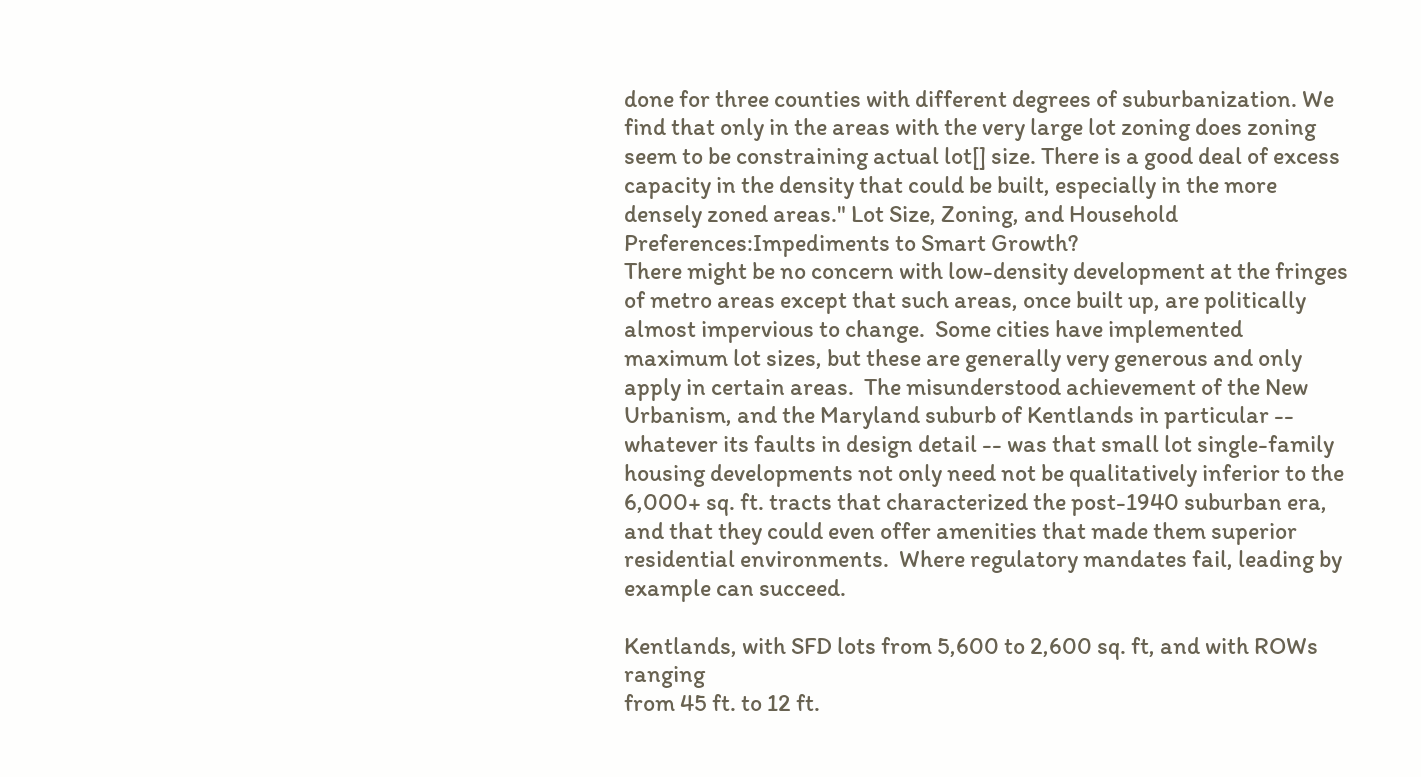done for three counties with different degrees of suburbanization. We find that only in the areas with the very large lot zoning does zoning seem to be constraining actual lot[] size. There is a good deal of excess capacity in the density that could be built, especially in the more densely zoned areas." Lot Size, Zoning, and Household Preferences:Impediments to Smart Growth?
There might be no concern with low-density development at the fringes of metro areas except that such areas, once built up, are politically almost impervious to change.  Some cities have implemented maximum lot sizes, but these are generally very generous and only apply in certain areas.  The misunderstood achievement of the New Urbanism, and the Maryland suburb of Kentlands in particular -- whatever its faults in design detail -- was that small lot single-family housing developments not only need not be qualitatively inferior to the 6,000+ sq. ft. tracts that characterized the post-1940 suburban era, and that they could even offer amenities that made them superior residential environments.  Where regulatory mandates fail, leading by example can succeed.

Kentlands, with SFD lots from 5,600 to 2,600 sq. ft, and with ROWs ranging
from 45 ft. to 12 ft.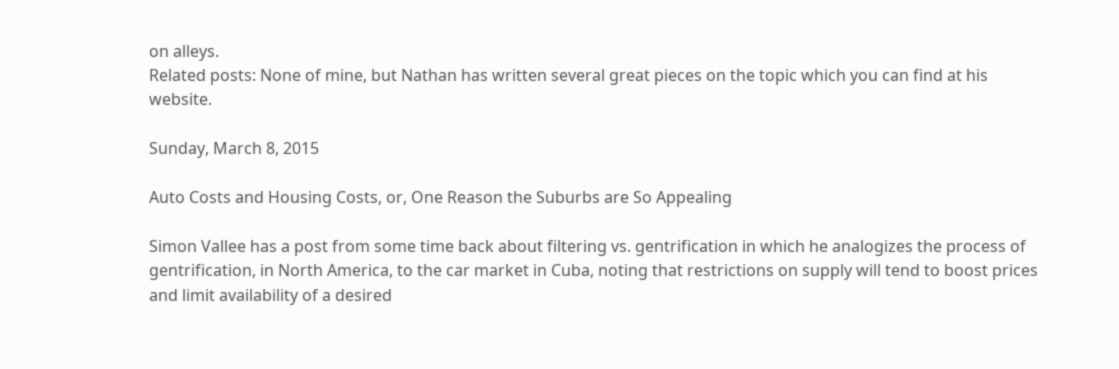on alleys.
Related posts: None of mine, but Nathan has written several great pieces on the topic which you can find at his website.

Sunday, March 8, 2015

Auto Costs and Housing Costs, or, One Reason the Suburbs are So Appealing

Simon Vallee has a post from some time back about filtering vs. gentrification in which he analogizes the process of gentrification, in North America, to the car market in Cuba, noting that restrictions on supply will tend to boost prices and limit availability of a desired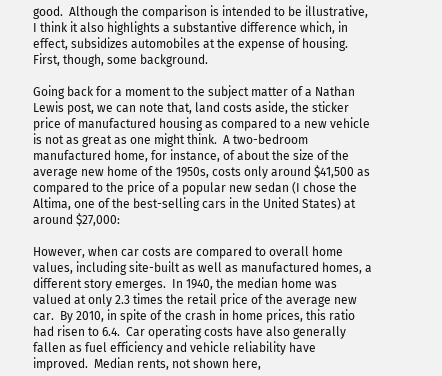good.  Although the comparison is intended to be illustrative, I think it also highlights a substantive difference which, in effect, subsidizes automobiles at the expense of housing.  First, though, some background.

Going back for a moment to the subject matter of a Nathan Lewis post, we can note that, land costs aside, the sticker price of manufactured housing as compared to a new vehicle is not as great as one might think.  A two-bedroom manufactured home, for instance, of about the size of the average new home of the 1950s, costs only around $41,500 as compared to the price of a popular new sedan (I chose the Altima, one of the best-selling cars in the United States) at around $27,000:

However, when car costs are compared to overall home values, including site-built as well as manufactured homes, a different story emerges.  In 1940, the median home was valued at only 2.3 times the retail price of the average new car.  By 2010, in spite of the crash in home prices, this ratio had risen to 6.4.  Car operating costs have also generally fallen as fuel efficiency and vehicle reliability have improved.  Median rents, not shown here,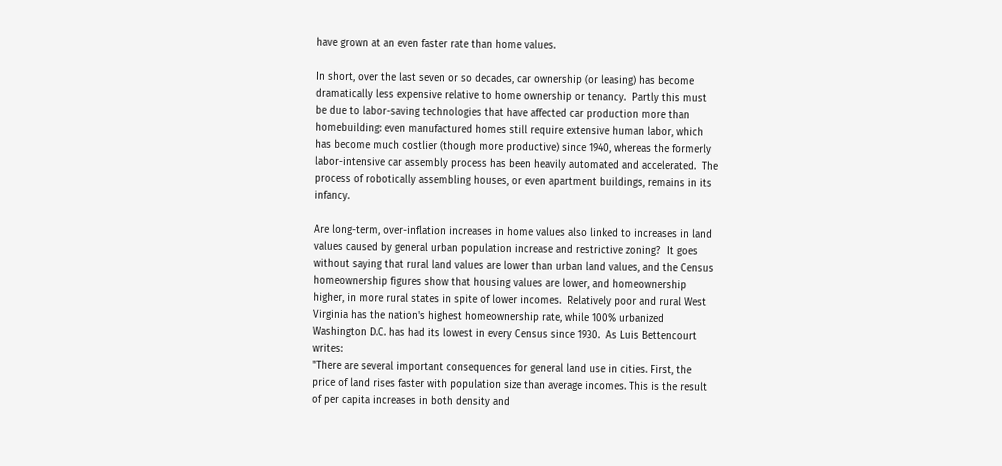have grown at an even faster rate than home values.

In short, over the last seven or so decades, car ownership (or leasing) has become dramatically less expensive relative to home ownership or tenancy.  Partly this must be due to labor-saving technologies that have affected car production more than homebuilding: even manufactured homes still require extensive human labor, which has become much costlier (though more productive) since 1940, whereas the formerly labor-intensive car assembly process has been heavily automated and accelerated.  The process of robotically assembling houses, or even apartment buildings, remains in its infancy.

Are long-term, over-inflation increases in home values also linked to increases in land values caused by general urban population increase and restrictive zoning?  It goes without saying that rural land values are lower than urban land values, and the Census homeownership figures show that housing values are lower, and homeownership higher, in more rural states in spite of lower incomes.  Relatively poor and rural West Virginia has the nation's highest homeownership rate, while 100% urbanized Washington D.C. has had its lowest in every Census since 1930.  As Luis Bettencourt writes:
"There are several important consequences for general land use in cities. First, the price of land rises faster with population size than average incomes. This is the result of per capita increases in both density and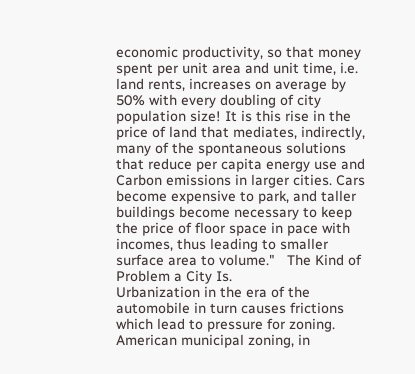economic productivity, so that money spent per unit area and unit time, i.e. land rents, increases on average by 50% with every doubling of city population size! It is this rise in the price of land that mediates, indirectly, many of the spontaneous solutions that reduce per capita energy use and Carbon emissions in larger cities. Cars become expensive to park, and taller buildings become necessary to keep the price of floor space in pace with incomes, thus leading to smaller surface area to volume."   The Kind of Problem a City Is.
Urbanization in the era of the automobile in turn causes frictions which lead to pressure for zoning.  American municipal zoning, in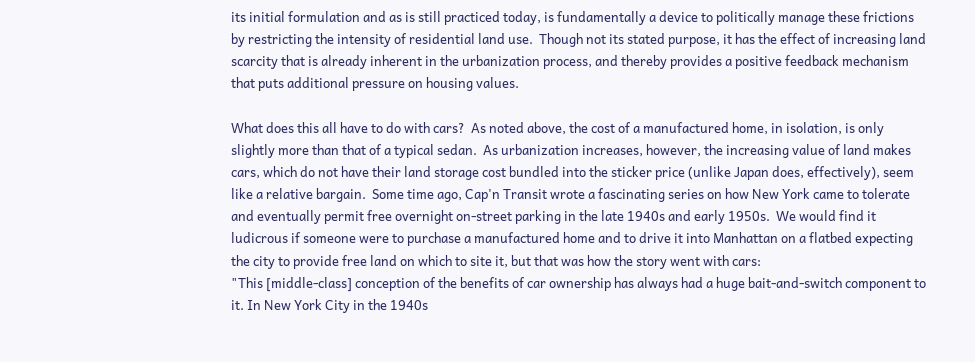its initial formulation and as is still practiced today, is fundamentally a device to politically manage these frictions by restricting the intensity of residential land use.  Though not its stated purpose, it has the effect of increasing land scarcity that is already inherent in the urbanization process, and thereby provides a positive feedback mechanism that puts additional pressure on housing values.

What does this all have to do with cars?  As noted above, the cost of a manufactured home, in isolation, is only slightly more than that of a typical sedan.  As urbanization increases, however, the increasing value of land makes cars, which do not have their land storage cost bundled into the sticker price (unlike Japan does, effectively), seem like a relative bargain.  Some time ago, Cap'n Transit wrote a fascinating series on how New York came to tolerate and eventually permit free overnight on-street parking in the late 1940s and early 1950s.  We would find it ludicrous if someone were to purchase a manufactured home and to drive it into Manhattan on a flatbed expecting the city to provide free land on which to site it, but that was how the story went with cars:
"This [middle-class] conception of the benefits of car ownership has always had a huge bait-and-switch component to it. In New York City in the 1940s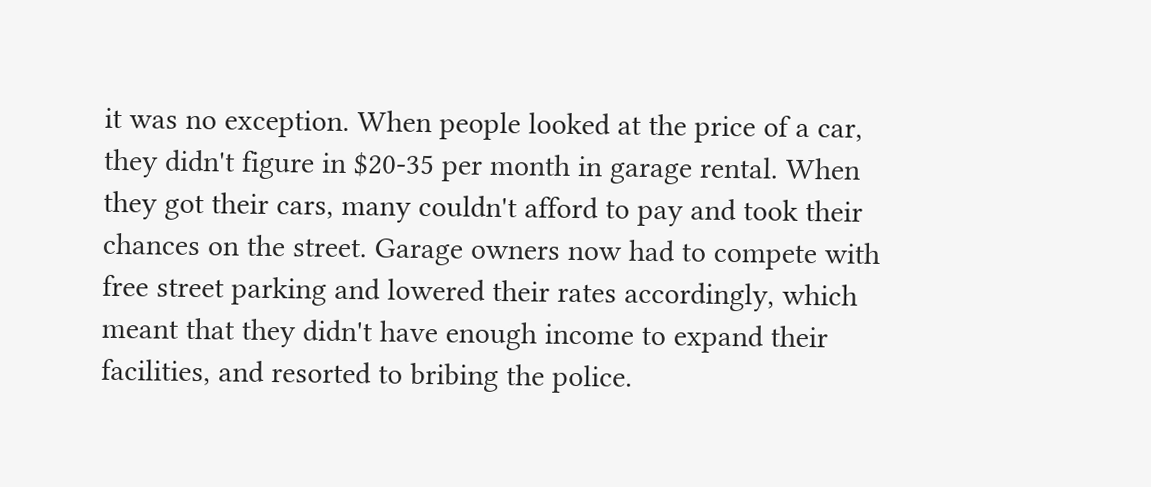it was no exception. When people looked at the price of a car, they didn't figure in $20-35 per month in garage rental. When they got their cars, many couldn't afford to pay and took their chances on the street. Garage owners now had to compete with free street parking and lowered their rates accordingly, which meant that they didn't have enough income to expand their facilities, and resorted to bribing the police.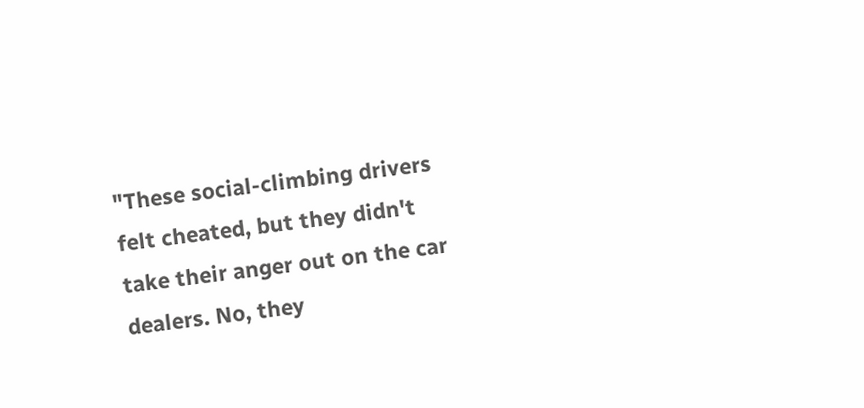"These social-climbing drivers felt cheated, but they didn't take their anger out on the car dealers. No, they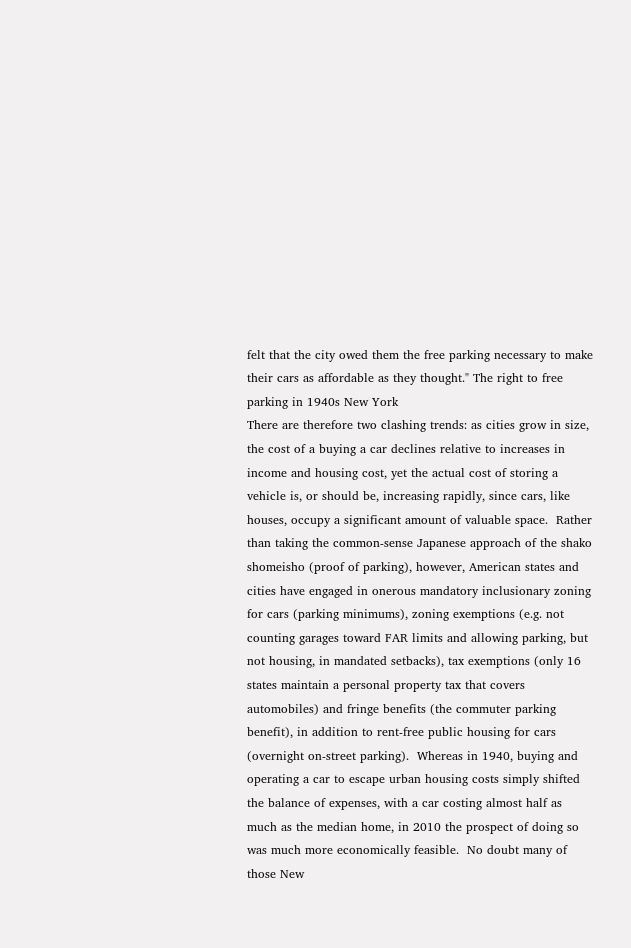felt that the city owed them the free parking necessary to make their cars as affordable as they thought." The right to free parking in 1940s New York
There are therefore two clashing trends: as cities grow in size, the cost of a buying a car declines relative to increases in income and housing cost, yet the actual cost of storing a vehicle is, or should be, increasing rapidly, since cars, like houses, occupy a significant amount of valuable space.  Rather than taking the common-sense Japanese approach of the shako shomeisho (proof of parking), however, American states and cities have engaged in onerous mandatory inclusionary zoning for cars (parking minimums), zoning exemptions (e.g. not counting garages toward FAR limits and allowing parking, but not housing, in mandated setbacks), tax exemptions (only 16 states maintain a personal property tax that covers automobiles) and fringe benefits (the commuter parking benefit), in addition to rent-free public housing for cars (overnight on-street parking).  Whereas in 1940, buying and operating a car to escape urban housing costs simply shifted the balance of expenses, with a car costing almost half as much as the median home, in 2010 the prospect of doing so was much more economically feasible.  No doubt many of those New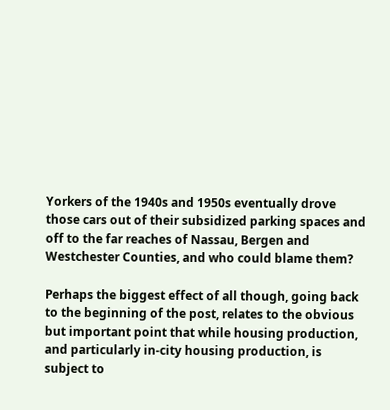Yorkers of the 1940s and 1950s eventually drove those cars out of their subsidized parking spaces and off to the far reaches of Nassau, Bergen and Westchester Counties, and who could blame them?

Perhaps the biggest effect of all though, going back to the beginning of the post, relates to the obvious but important point that while housing production, and particularly in-city housing production, is subject to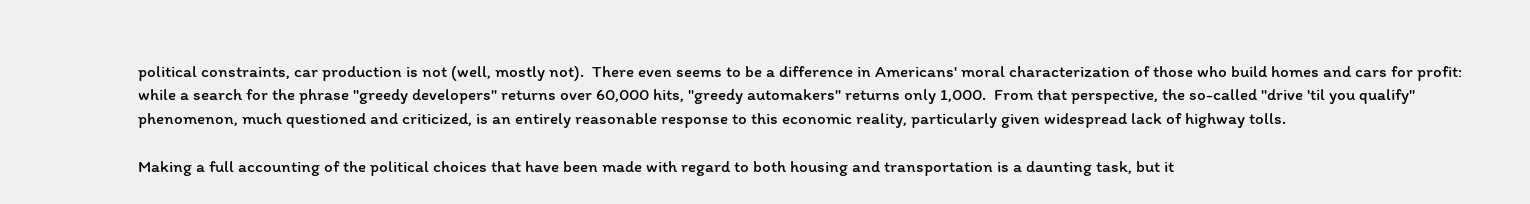political constraints, car production is not (well, mostly not).  There even seems to be a difference in Americans' moral characterization of those who build homes and cars for profit: while a search for the phrase "greedy developers" returns over 60,000 hits, "greedy automakers" returns only 1,000.  From that perspective, the so-called "drive 'til you qualify" phenomenon, much questioned and criticized, is an entirely reasonable response to this economic reality, particularly given widespread lack of highway tolls.

Making a full accounting of the political choices that have been made with regard to both housing and transportation is a daunting task, but it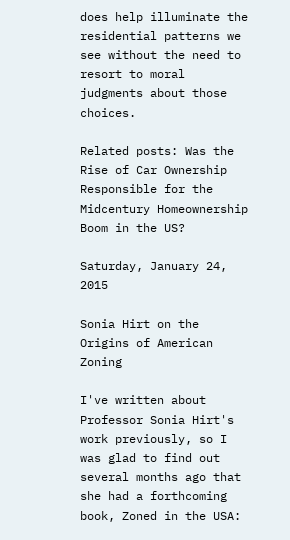does help illuminate the residential patterns we see without the need to resort to moral judgments about those choices.

Related posts: Was the Rise of Car Ownership Responsible for the Midcentury Homeownership Boom in the US?

Saturday, January 24, 2015

Sonia Hirt on the Origins of American Zoning

I've written about Professor Sonia Hirt's work previously, so I was glad to find out several months ago that she had a forthcoming book, Zoned in the USA: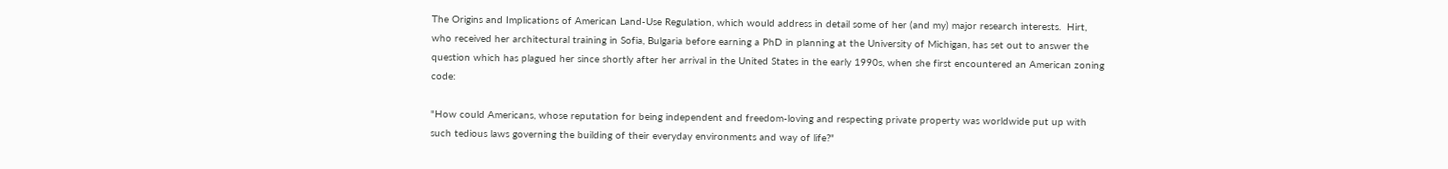The Origins and Implications of American Land-Use Regulation, which would address in detail some of her (and my) major research interests.  Hirt, who received her architectural training in Sofia, Bulgaria before earning a PhD in planning at the University of Michigan, has set out to answer the question which has plagued her since shortly after her arrival in the United States in the early 1990s, when she first encountered an American zoning code:

"How could Americans, whose reputation for being independent and freedom-loving and respecting private property was worldwide put up with such tedious laws governing the building of their everyday environments and way of life?"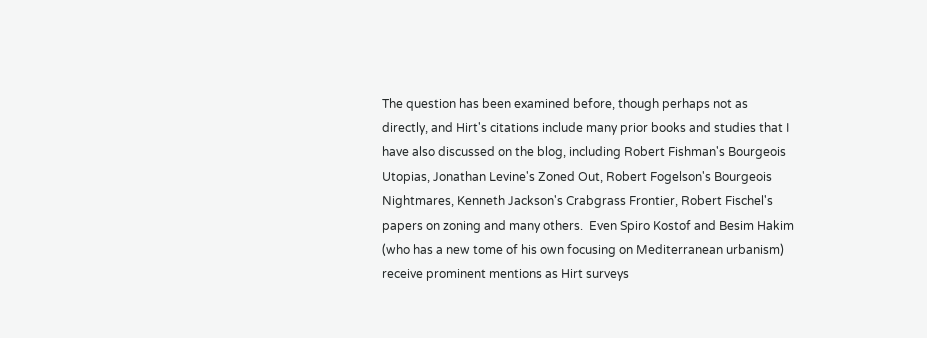The question has been examined before, though perhaps not as directly, and Hirt's citations include many prior books and studies that I have also discussed on the blog, including Robert Fishman's Bourgeois Utopias, Jonathan Levine's Zoned Out, Robert Fogelson's Bourgeois Nightmares, Kenneth Jackson's Crabgrass Frontier, Robert Fischel's papers on zoning and many others.  Even Spiro Kostof and Besim Hakim (who has a new tome of his own focusing on Mediterranean urbanism) receive prominent mentions as Hirt surveys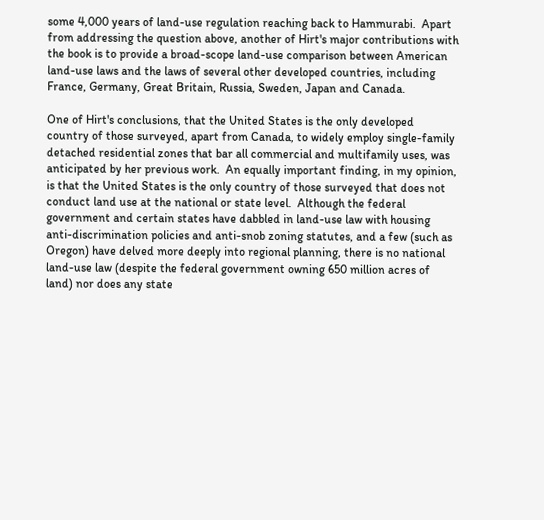some 4,000 years of land-use regulation reaching back to Hammurabi.  Apart from addressing the question above, another of Hirt's major contributions with the book is to provide a broad-scope land-use comparison between American land-use laws and the laws of several other developed countries, including France, Germany, Great Britain, Russia, Sweden, Japan and Canada.

One of Hirt's conclusions, that the United States is the only developed country of those surveyed, apart from Canada, to widely employ single-family detached residential zones that bar all commercial and multifamily uses, was anticipated by her previous work.  An equally important finding, in my opinion, is that the United States is the only country of those surveyed that does not conduct land use at the national or state level.  Although the federal government and certain states have dabbled in land-use law with housing anti-discrimination policies and anti-snob zoning statutes, and a few (such as Oregon) have delved more deeply into regional planning, there is no national land-use law (despite the federal government owning 650 million acres of land) nor does any state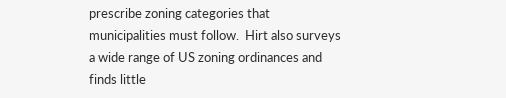prescribe zoning categories that municipalities must follow.  Hirt also surveys a wide range of US zoning ordinances and finds little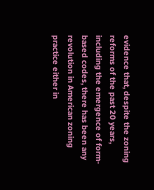evidence that, despite the zoning reforms of the past 20 years, including the emergence of form-based codes, there has been any revolution in American zoning practice either in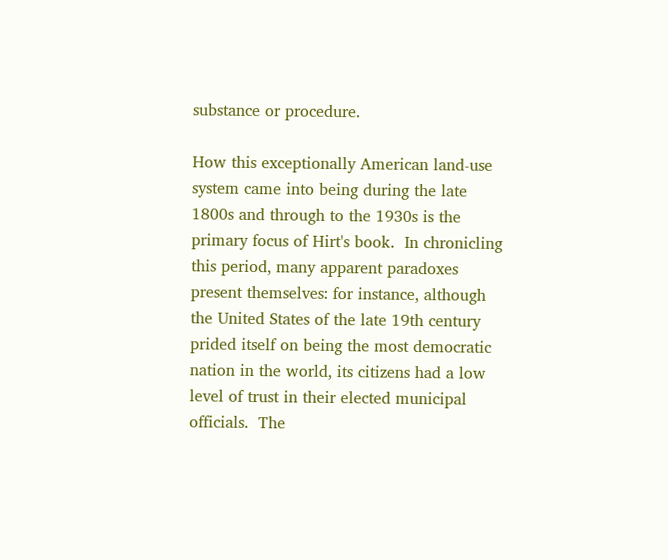substance or procedure.

How this exceptionally American land-use system came into being during the late 1800s and through to the 1930s is the primary focus of Hirt's book.  In chronicling this period, many apparent paradoxes present themselves: for instance, although the United States of the late 19th century prided itself on being the most democratic nation in the world, its citizens had a low level of trust in their elected municipal officials.  The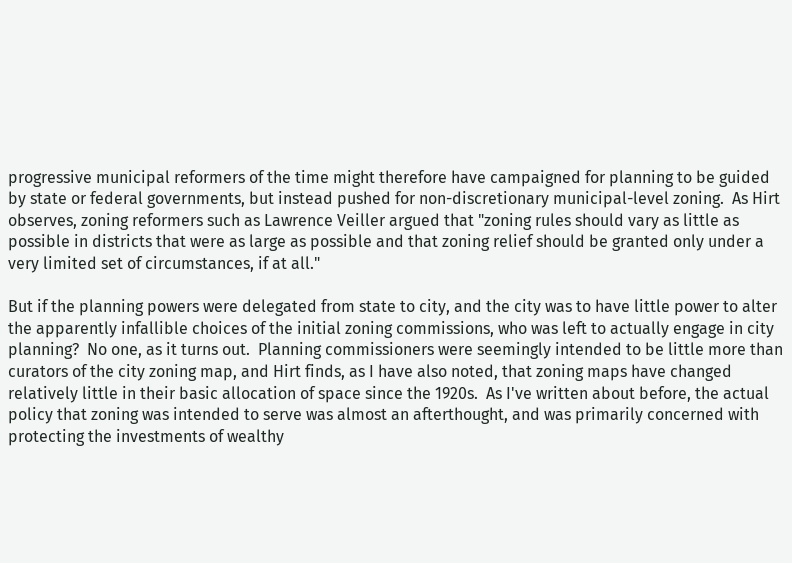progressive municipal reformers of the time might therefore have campaigned for planning to be guided by state or federal governments, but instead pushed for non-discretionary municipal-level zoning.  As Hirt observes, zoning reformers such as Lawrence Veiller argued that "zoning rules should vary as little as possible in districts that were as large as possible and that zoning relief should be granted only under a very limited set of circumstances, if at all."

But if the planning powers were delegated from state to city, and the city was to have little power to alter the apparently infallible choices of the initial zoning commissions, who was left to actually engage in city planning?  No one, as it turns out.  Planning commissioners were seemingly intended to be little more than curators of the city zoning map, and Hirt finds, as I have also noted, that zoning maps have changed relatively little in their basic allocation of space since the 1920s.  As I've written about before, the actual policy that zoning was intended to serve was almost an afterthought, and was primarily concerned with protecting the investments of wealthy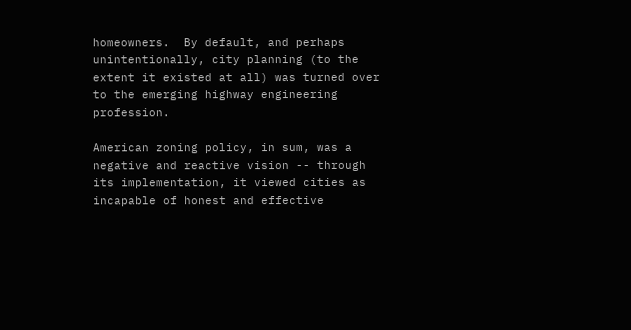homeowners.  By default, and perhaps unintentionally, city planning (to the extent it existed at all) was turned over to the emerging highway engineering profession.

American zoning policy, in sum, was a negative and reactive vision -- through its implementation, it viewed cities as incapable of honest and effective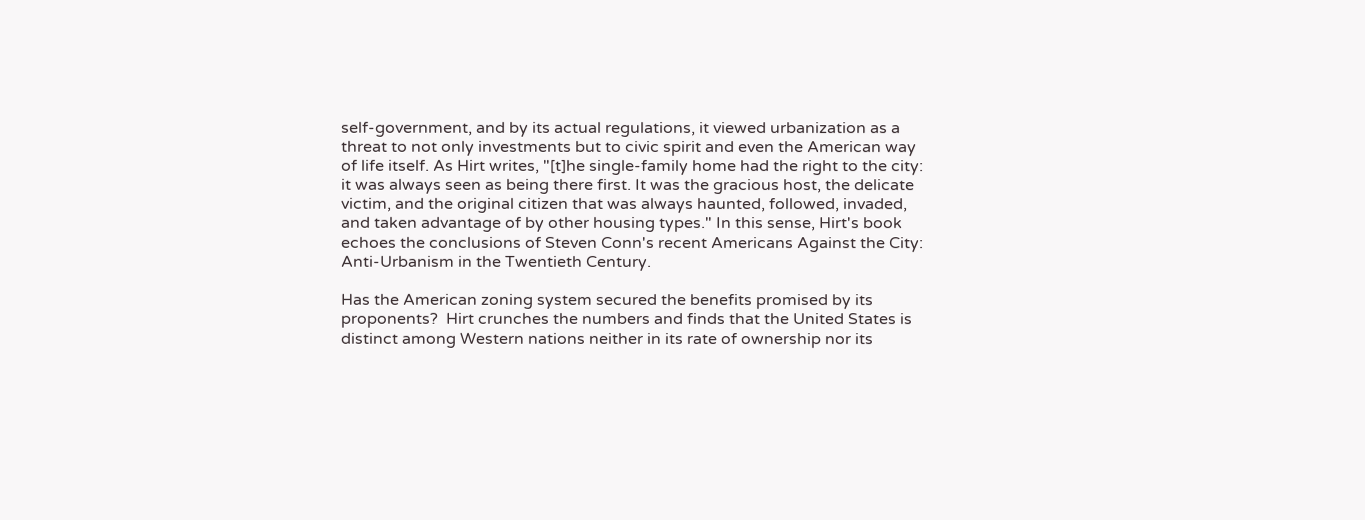self-government, and by its actual regulations, it viewed urbanization as a threat to not only investments but to civic spirit and even the American way of life itself. As Hirt writes, "[t]he single-family home had the right to the city: it was always seen as being there first. It was the gracious host, the delicate victim, and the original citizen that was always haunted, followed, invaded, and taken advantage of by other housing types." In this sense, Hirt's book echoes the conclusions of Steven Conn's recent Americans Against the City: Anti-Urbanism in the Twentieth Century.

Has the American zoning system secured the benefits promised by its proponents?  Hirt crunches the numbers and finds that the United States is distinct among Western nations neither in its rate of ownership nor its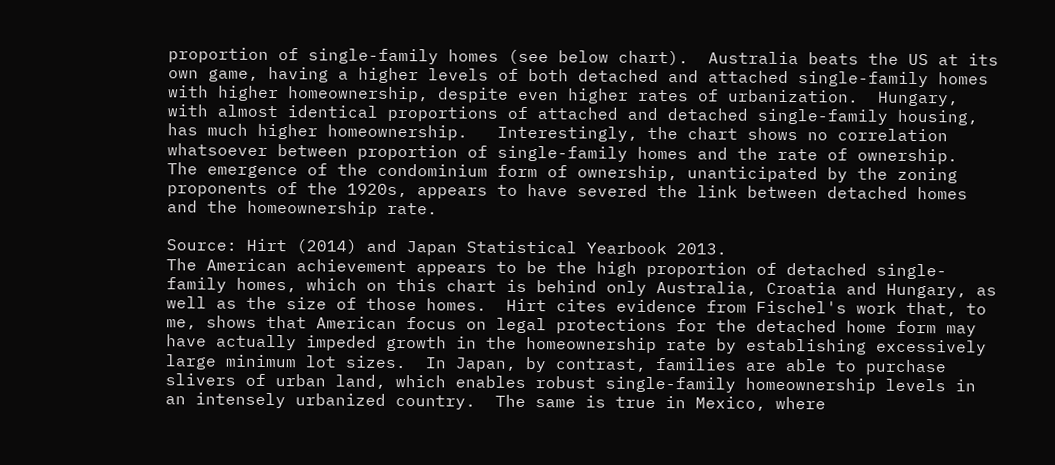proportion of single-family homes (see below chart).  Australia beats the US at its own game, having a higher levels of both detached and attached single-family homes with higher homeownership, despite even higher rates of urbanization.  Hungary, with almost identical proportions of attached and detached single-family housing, has much higher homeownership.   Interestingly, the chart shows no correlation whatsoever between proportion of single-family homes and the rate of ownership.  The emergence of the condominium form of ownership, unanticipated by the zoning proponents of the 1920s, appears to have severed the link between detached homes and the homeownership rate.

Source: Hirt (2014) and Japan Statistical Yearbook 2013.
The American achievement appears to be the high proportion of detached single-family homes, which on this chart is behind only Australia, Croatia and Hungary, as well as the size of those homes.  Hirt cites evidence from Fischel's work that, to me, shows that American focus on legal protections for the detached home form may have actually impeded growth in the homeownership rate by establishing excessively large minimum lot sizes.  In Japan, by contrast, families are able to purchase slivers of urban land, which enables robust single-family homeownership levels in an intensely urbanized country.  The same is true in Mexico, where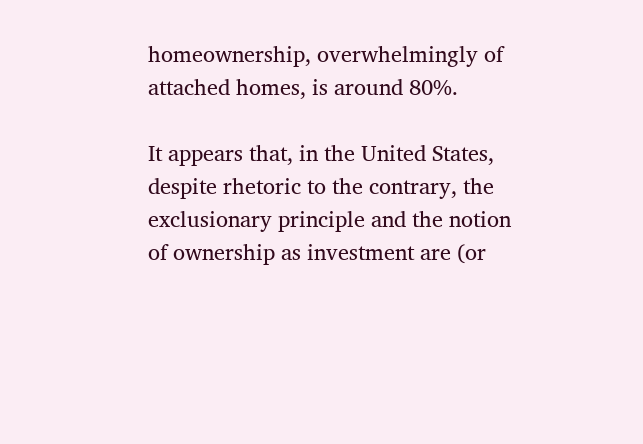homeownership, overwhelmingly of attached homes, is around 80%.

It appears that, in the United States, despite rhetoric to the contrary, the exclusionary principle and the notion of ownership as investment are (or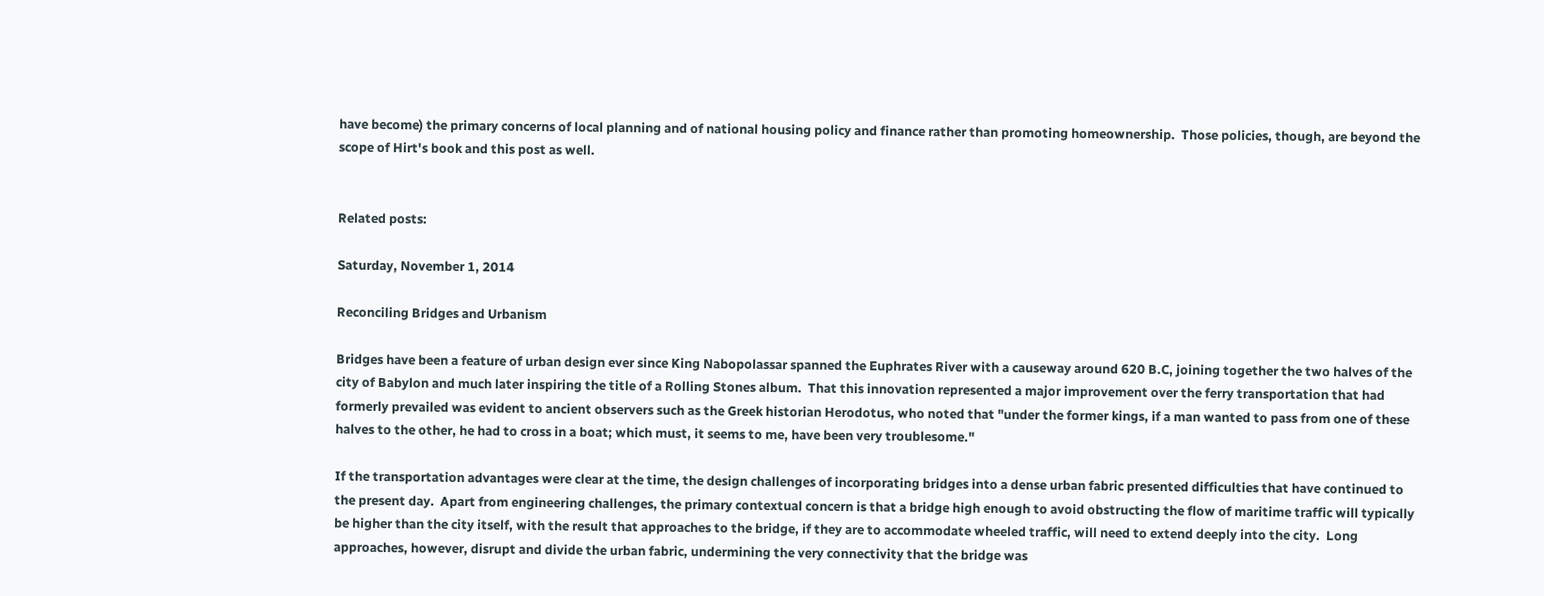have become) the primary concerns of local planning and of national housing policy and finance rather than promoting homeownership.  Those policies, though, are beyond the scope of Hirt's book and this post as well.


Related posts:

Saturday, November 1, 2014

Reconciling Bridges and Urbanism

Bridges have been a feature of urban design ever since King Nabopolassar spanned the Euphrates River with a causeway around 620 B.C, joining together the two halves of the city of Babylon and much later inspiring the title of a Rolling Stones album.  That this innovation represented a major improvement over the ferry transportation that had formerly prevailed was evident to ancient observers such as the Greek historian Herodotus, who noted that "under the former kings, if a man wanted to pass from one of these halves to the other, he had to cross in a boat; which must, it seems to me, have been very troublesome."

If the transportation advantages were clear at the time, the design challenges of incorporating bridges into a dense urban fabric presented difficulties that have continued to the present day.  Apart from engineering challenges, the primary contextual concern is that a bridge high enough to avoid obstructing the flow of maritime traffic will typically be higher than the city itself, with the result that approaches to the bridge, if they are to accommodate wheeled traffic, will need to extend deeply into the city.  Long approaches, however, disrupt and divide the urban fabric, undermining the very connectivity that the bridge was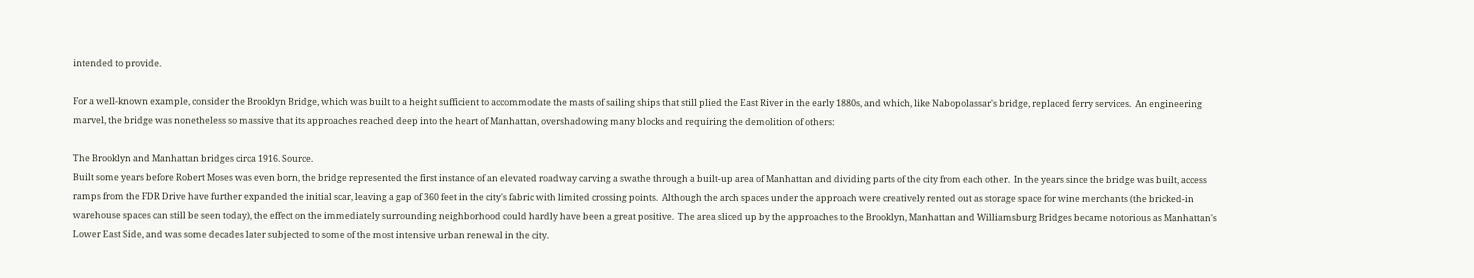intended to provide.

For a well-known example, consider the Brooklyn Bridge, which was built to a height sufficient to accommodate the masts of sailing ships that still plied the East River in the early 1880s, and which, like Nabopolassar's bridge, replaced ferry services.  An engineering marvel, the bridge was nonetheless so massive that its approaches reached deep into the heart of Manhattan, overshadowing many blocks and requiring the demolition of others:

The Brooklyn and Manhattan bridges circa 1916. Source.
Built some years before Robert Moses was even born, the bridge represented the first instance of an elevated roadway carving a swathe through a built-up area of Manhattan and dividing parts of the city from each other.  In the years since the bridge was built, access ramps from the FDR Drive have further expanded the initial scar, leaving a gap of 360 feet in the city's fabric with limited crossing points.  Although the arch spaces under the approach were creatively rented out as storage space for wine merchants (the bricked-in warehouse spaces can still be seen today), the effect on the immediately surrounding neighborhood could hardly have been a great positive.  The area sliced up by the approaches to the Brooklyn, Manhattan and Williamsburg Bridges became notorious as Manhattan's Lower East Side, and was some decades later subjected to some of the most intensive urban renewal in the city.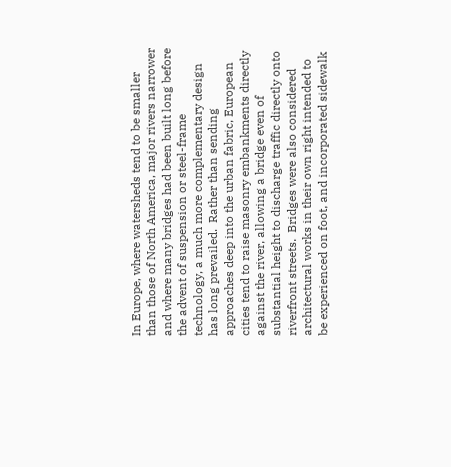In Europe, where watersheds tend to be smaller than those of North America, major rivers narrower and where many bridges had been built long before the advent of suspension or steel-frame technology, a much more complementary design has long prevailed.  Rather than sending approaches deep into the urban fabric, European cities tend to raise masonry embankments directly against the river, allowing a bridge even of substantial height to discharge traffic directly onto riverfront streets.  Bridges were also considered architectural works in their own right intended to be experienced on foot, and incorporated sidewalk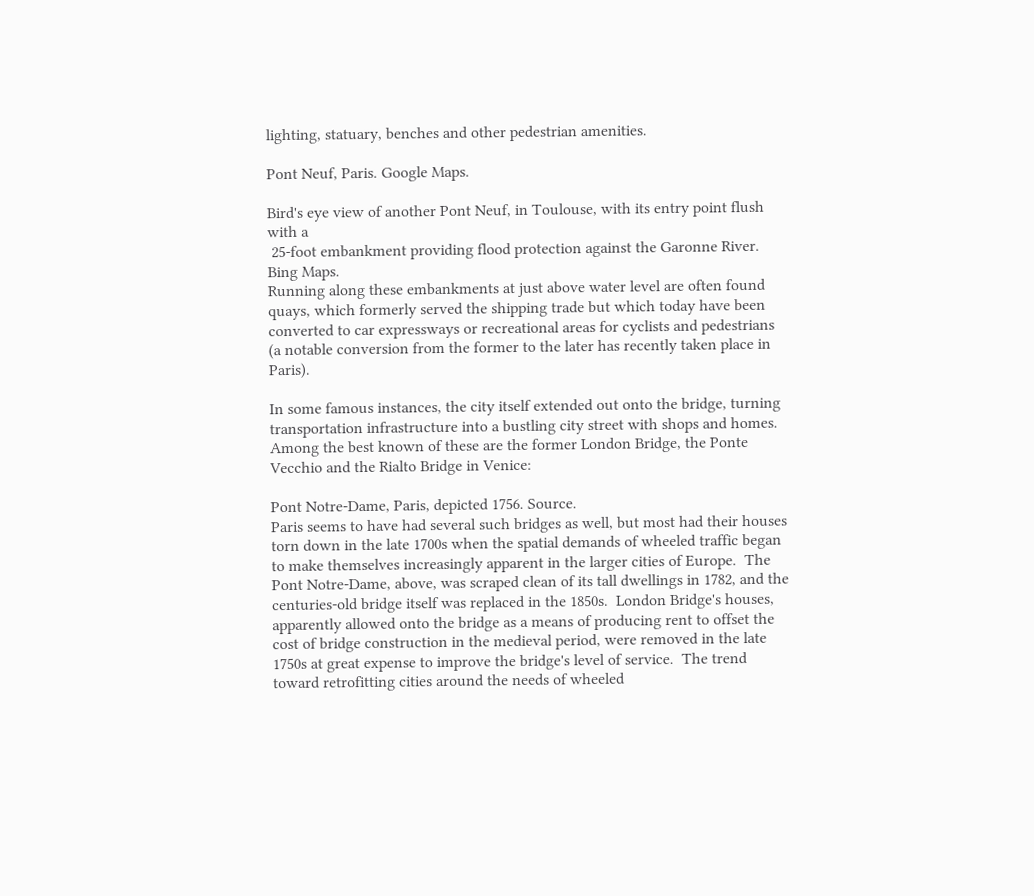lighting, statuary, benches and other pedestrian amenities.

Pont Neuf, Paris. Google Maps.

Bird's eye view of another Pont Neuf, in Toulouse, with its entry point flush with a
 25-foot embankment providing flood protection against the Garonne River. Bing Maps.
Running along these embankments at just above water level are often found quays, which formerly served the shipping trade but which today have been converted to car expressways or recreational areas for cyclists and pedestrians (a notable conversion from the former to the later has recently taken place in Paris).

In some famous instances, the city itself extended out onto the bridge, turning transportation infrastructure into a bustling city street with shops and homes.  Among the best known of these are the former London Bridge, the Ponte Vecchio and the Rialto Bridge in Venice:

Pont Notre-Dame, Paris, depicted 1756. Source.
Paris seems to have had several such bridges as well, but most had their houses torn down in the late 1700s when the spatial demands of wheeled traffic began to make themselves increasingly apparent in the larger cities of Europe.  The Pont Notre-Dame, above, was scraped clean of its tall dwellings in 1782, and the centuries-old bridge itself was replaced in the 1850s.  London Bridge's houses, apparently allowed onto the bridge as a means of producing rent to offset the cost of bridge construction in the medieval period, were removed in the late 1750s at great expense to improve the bridge's level of service.  The trend toward retrofitting cities around the needs of wheeled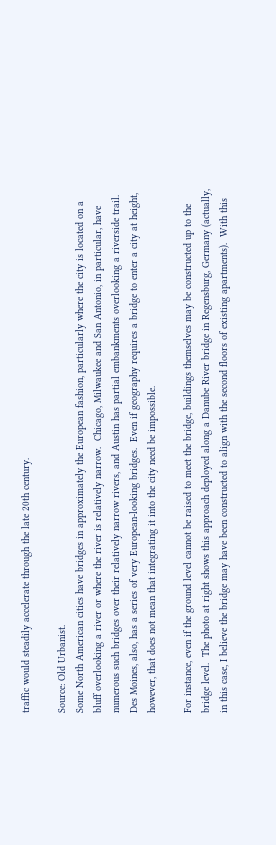traffic would steadily accelerate through the late 20th century.

Source: Old Urbanist.
Some North American cities have bridges in approximately the European fashion, particularly where the city is located on a bluff overlooking a river or where the river is relatively narrow.  Chicago, Milwaukee and San Antonio, in particular, have numerous such bridges over their relatively narrow rivers, and Austin has partial embankments overlooking a riverside trail.  Des Moines, also, has a series of very European-looking bridges.  Even if geography requires a bridge to enter a city at height, however, that does not mean that integrating it into the city need be impossible.

For instance, even if the ground level cannot be raised to meet the bridge, buildings themselves may be constructed up to the bridge level.  The photo at right shows this approach deployed along a Danube River bridge in Regensburg, Germany (actually, in this case, I believe the bridge may have been constructed to align with the second floors of existing apartments).  With this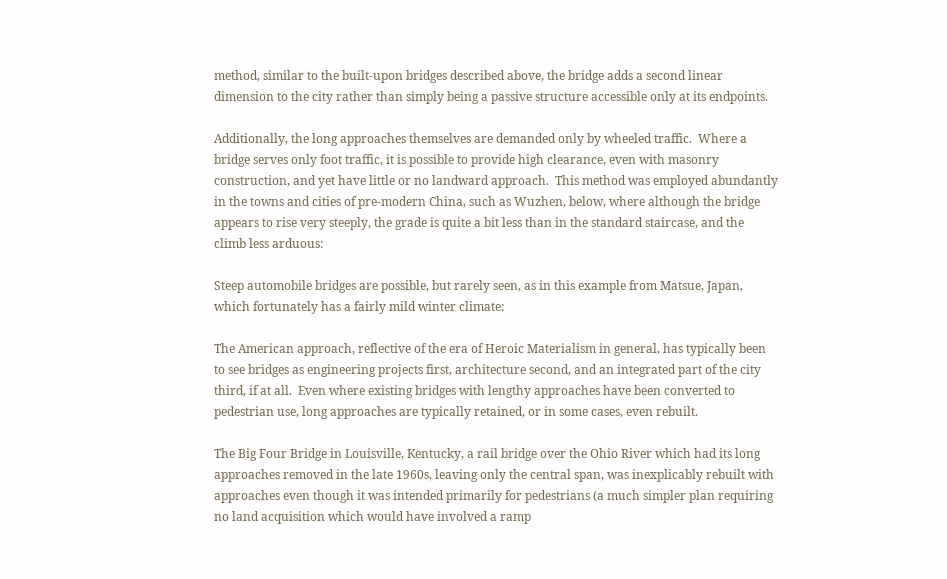method, similar to the built-upon bridges described above, the bridge adds a second linear dimension to the city rather than simply being a passive structure accessible only at its endpoints.

Additionally, the long approaches themselves are demanded only by wheeled traffic.  Where a bridge serves only foot traffic, it is possible to provide high clearance, even with masonry construction, and yet have little or no landward approach.  This method was employed abundantly in the towns and cities of pre-modern China, such as Wuzhen, below, where although the bridge appears to rise very steeply, the grade is quite a bit less than in the standard staircase, and the climb less arduous:

Steep automobile bridges are possible, but rarely seen, as in this example from Matsue, Japan, which fortunately has a fairly mild winter climate:

The American approach, reflective of the era of Heroic Materialism in general, has typically been to see bridges as engineering projects first, architecture second, and an integrated part of the city third, if at all.  Even where existing bridges with lengthy approaches have been converted to pedestrian use, long approaches are typically retained, or in some cases, even rebuilt.

The Big Four Bridge in Louisville, Kentucky, a rail bridge over the Ohio River which had its long approaches removed in the late 1960s, leaving only the central span, was inexplicably rebuilt with approaches even though it was intended primarily for pedestrians (a much simpler plan requiring no land acquisition which would have involved a ramp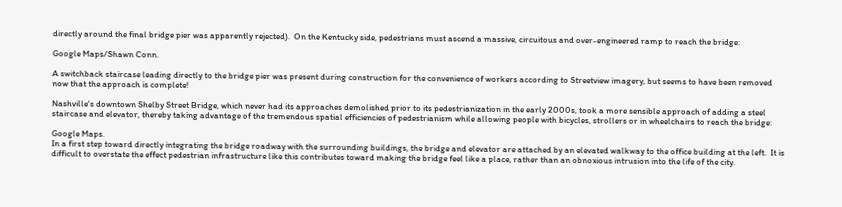directly around the final bridge pier was apparently rejected).  On the Kentucky side, pedestrians must ascend a massive, circuitous and over-engineered ramp to reach the bridge:

Google Maps/Shawn Conn.

A switchback staircase leading directly to the bridge pier was present during construction for the convenience of workers according to Streetview imagery, but seems to have been removed now that the approach is complete!

Nashville's downtown Shelby Street Bridge, which never had its approaches demolished prior to its pedestrianization in the early 2000s, took a more sensible approach of adding a steel staircase and elevator, thereby taking advantage of the tremendous spatial efficiencies of pedestrianism while allowing people with bicycles, strollers or in wheelchairs to reach the bridge:

Google Maps.
In a first step toward directly integrating the bridge roadway with the surrounding buildings, the bridge and elevator are attached by an elevated walkway to the office building at the left.  It is difficult to overstate the effect pedestrian infrastructure like this contributes toward making the bridge feel like a place, rather than an obnoxious intrusion into the life of the city.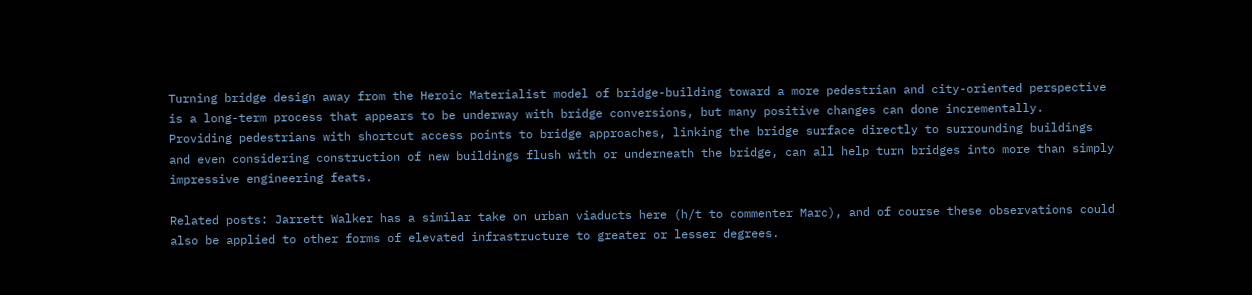Turning bridge design away from the Heroic Materialist model of bridge-building toward a more pedestrian and city-oriented perspective is a long-term process that appears to be underway with bridge conversions, but many positive changes can done incrementally.  Providing pedestrians with shortcut access points to bridge approaches, linking the bridge surface directly to surrounding buildings and even considering construction of new buildings flush with or underneath the bridge, can all help turn bridges into more than simply impressive engineering feats.

Related posts: Jarrett Walker has a similar take on urban viaducts here (h/t to commenter Marc), and of course these observations could also be applied to other forms of elevated infrastructure to greater or lesser degrees.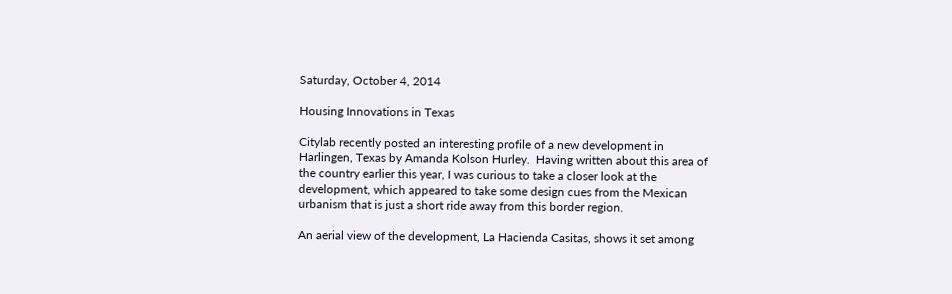Saturday, October 4, 2014

Housing Innovations in Texas

Citylab recently posted an interesting profile of a new development in Harlingen, Texas by Amanda Kolson Hurley.  Having written about this area of the country earlier this year, I was curious to take a closer look at the development, which appeared to take some design cues from the Mexican urbanism that is just a short ride away from this border region.

An aerial view of the development, La Hacienda Casitas, shows it set among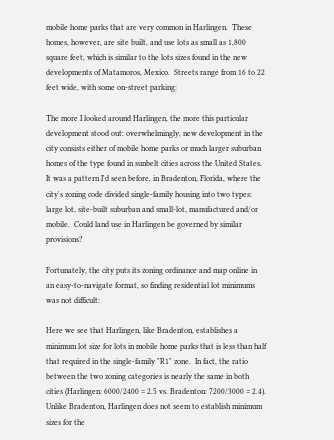mobile home parks that are very common in Harlingen.  These homes, however, are site built, and use lots as small as 1,800 square feet, which is similar to the lots sizes found in the new developments of Matamoros, Mexico.  Streets range from 16 to 22 feet wide, with some on-street parking:

The more I looked around Harlingen, the more this particular development stood out: overwhelmingly, new development in the city consists either of mobile home parks or much larger suburban homes of the type found in sunbelt cities across the United States.  It was a pattern I'd seen before, in Bradenton, Florida, where the city's zoning code divided single-family housing into two types: large lot, site-built suburban and small-lot, manufactured and/or mobile.  Could land use in Harlingen be governed by similar provisions?

Fortunately, the city puts its zoning ordinance and map online in an easy-to-navigate format, so finding residential lot minimums was not difficult:

Here we see that Harlingen, like Bradenton, establishes a minimum lot size for lots in mobile home parks that is less than half that required in the single-family "R1" zone.  In fact, the ratio between the two zoning categories is nearly the same in both cities (Harlingen: 6000/2400 = 2.5 vs. Bradenton: 7200/3000 = 2.4).  Unlike Bradenton, Harlingen does not seem to establish minimum sizes for the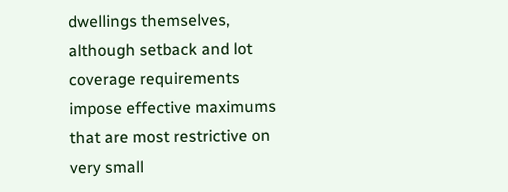dwellings themselves, although setback and lot coverage requirements impose effective maximums that are most restrictive on very small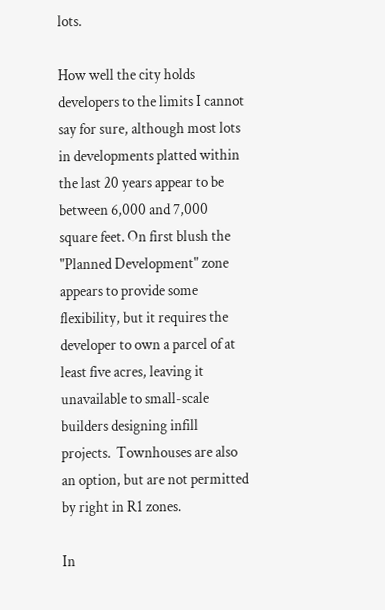lots.

How well the city holds developers to the limits I cannot say for sure, although most lots in developments platted within the last 20 years appear to be between 6,000 and 7,000 square feet. On first blush the "Planned Development" zone appears to provide some flexibility, but it requires the developer to own a parcel of at least five acres, leaving it unavailable to small-scale builders designing infill projects.  Townhouses are also an option, but are not permitted by right in R1 zones.

In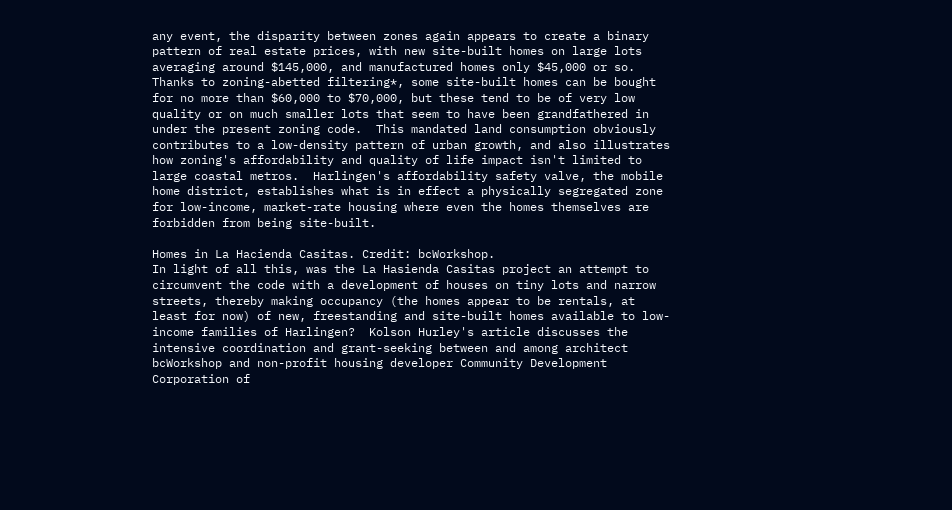any event, the disparity between zones again appears to create a binary pattern of real estate prices, with new site-built homes on large lots averaging around $145,000, and manufactured homes only $45,000 or so.  Thanks to zoning-abetted filtering*, some site-built homes can be bought for no more than $60,000 to $70,000, but these tend to be of very low quality or on much smaller lots that seem to have been grandfathered in under the present zoning code.  This mandated land consumption obviously contributes to a low-density pattern of urban growth, and also illustrates how zoning's affordability and quality of life impact isn't limited to large coastal metros.  Harlingen's affordability safety valve, the mobile home district, establishes what is in effect a physically segregated zone for low-income, market-rate housing where even the homes themselves are forbidden from being site-built.

Homes in La Hacienda Casitas. Credit: bcWorkshop.
In light of all this, was the La Hasienda Casitas project an attempt to circumvent the code with a development of houses on tiny lots and narrow streets, thereby making occupancy (the homes appear to be rentals, at least for now) of new, freestanding and site-built homes available to low-income families of Harlingen?  Kolson Hurley's article discusses the intensive coordination and grant-seeking between and among architect bcWorkshop and non-profit housing developer Community Development Corporation of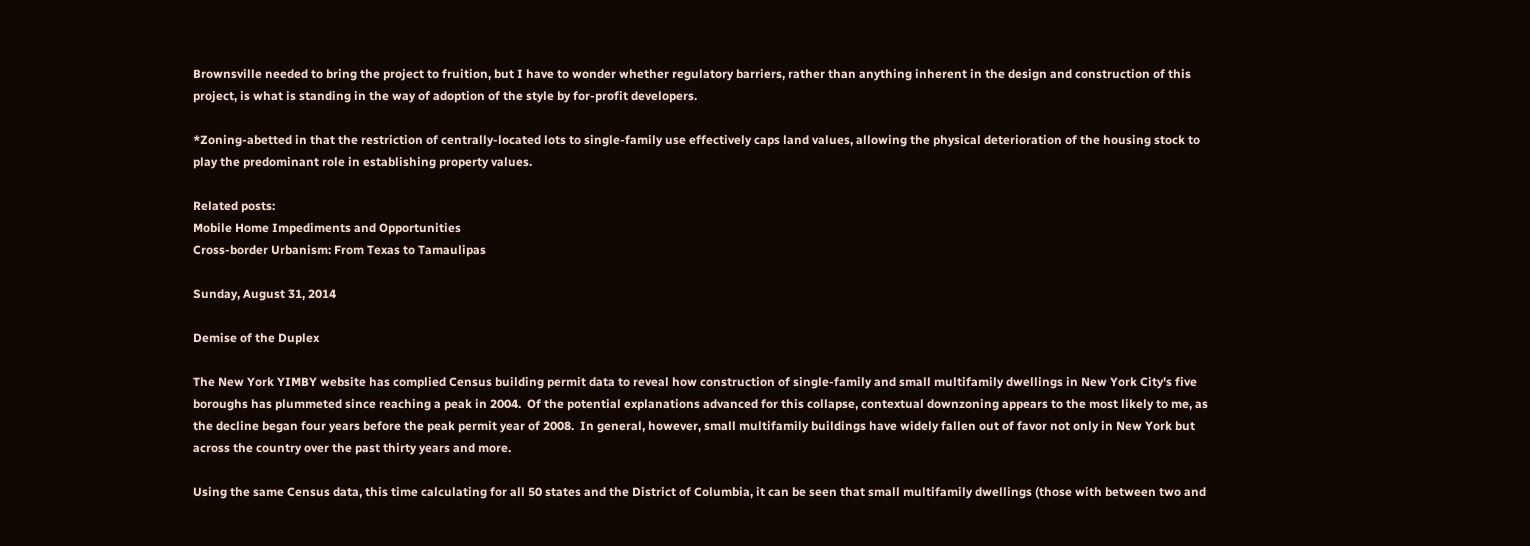Brownsville needed to bring the project to fruition, but I have to wonder whether regulatory barriers, rather than anything inherent in the design and construction of this project, is what is standing in the way of adoption of the style by for-profit developers.

*Zoning-abetted in that the restriction of centrally-located lots to single-family use effectively caps land values, allowing the physical deterioration of the housing stock to play the predominant role in establishing property values.

Related posts:
Mobile Home Impediments and Opportunities
Cross-border Urbanism: From Texas to Tamaulipas

Sunday, August 31, 2014

Demise of the Duplex

The New York YIMBY website has complied Census building permit data to reveal how construction of single-family and small multifamily dwellings in New York City's five boroughs has plummeted since reaching a peak in 2004.  Of the potential explanations advanced for this collapse, contextual downzoning appears to the most likely to me, as the decline began four years before the peak permit year of 2008.  In general, however, small multifamily buildings have widely fallen out of favor not only in New York but across the country over the past thirty years and more.

Using the same Census data, this time calculating for all 50 states and the District of Columbia, it can be seen that small multifamily dwellings (those with between two and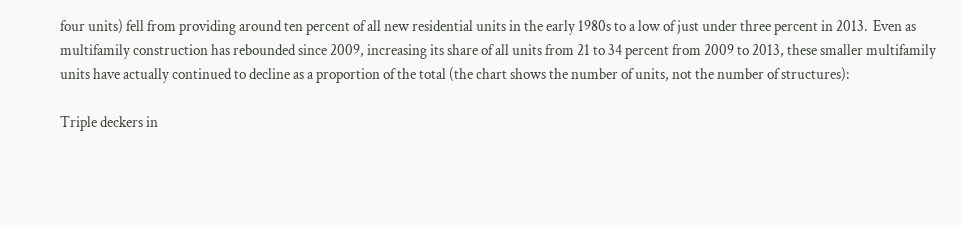four units) fell from providing around ten percent of all new residential units in the early 1980s to a low of just under three percent in 2013.  Even as multifamily construction has rebounded since 2009, increasing its share of all units from 21 to 34 percent from 2009 to 2013, these smaller multifamily units have actually continued to decline as a proportion of the total (the chart shows the number of units, not the number of structures):

Triple deckers in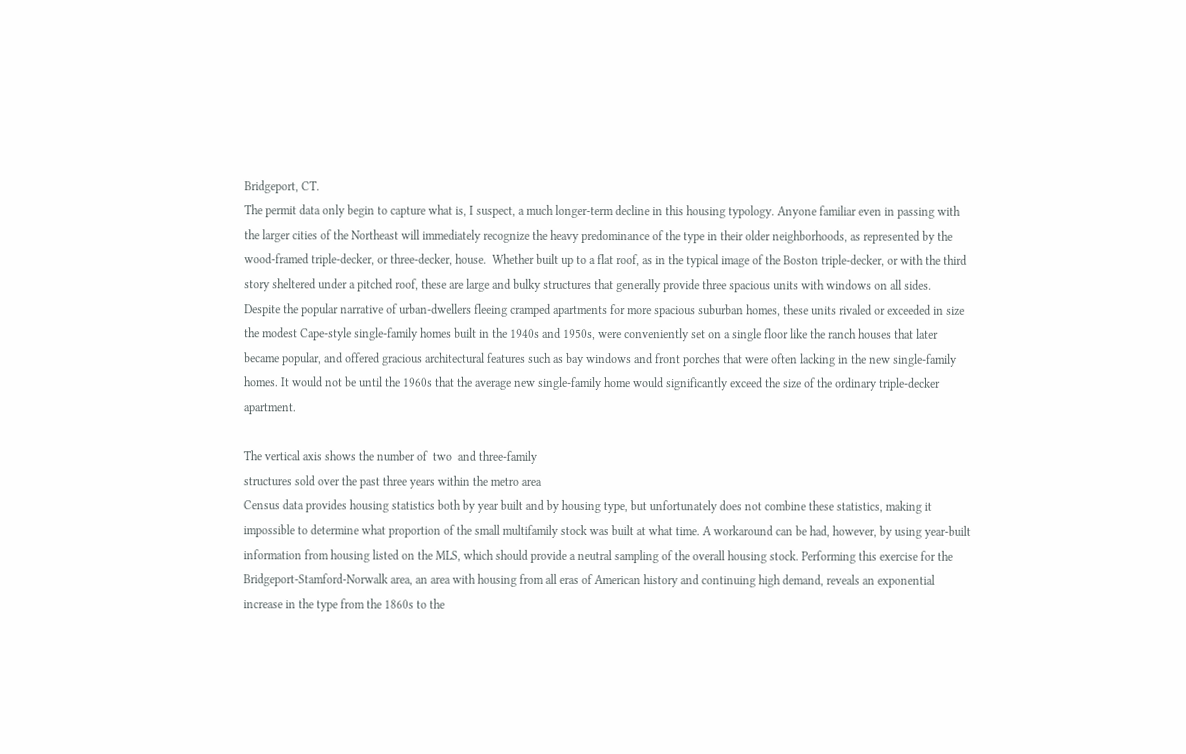Bridgeport, CT.
The permit data only begin to capture what is, I suspect, a much longer-term decline in this housing typology. Anyone familiar even in passing with the larger cities of the Northeast will immediately recognize the heavy predominance of the type in their older neighborhoods, as represented by the wood-framed triple-decker, or three-decker, house.  Whether built up to a flat roof, as in the typical image of the Boston triple-decker, or with the third story sheltered under a pitched roof, these are large and bulky structures that generally provide three spacious units with windows on all sides.  Despite the popular narrative of urban-dwellers fleeing cramped apartments for more spacious suburban homes, these units rivaled or exceeded in size the modest Cape-style single-family homes built in the 1940s and 1950s, were conveniently set on a single floor like the ranch houses that later became popular, and offered gracious architectural features such as bay windows and front porches that were often lacking in the new single-family homes. It would not be until the 1960s that the average new single-family home would significantly exceed the size of the ordinary triple-decker apartment.

The vertical axis shows the number of  two  and three-family
structures sold over the past three years within the metro area
Census data provides housing statistics both by year built and by housing type, but unfortunately does not combine these statistics, making it impossible to determine what proportion of the small multifamily stock was built at what time. A workaround can be had, however, by using year-built information from housing listed on the MLS, which should provide a neutral sampling of the overall housing stock. Performing this exercise for the Bridgeport-Stamford-Norwalk area, an area with housing from all eras of American history and continuing high demand, reveals an exponential increase in the type from the 1860s to the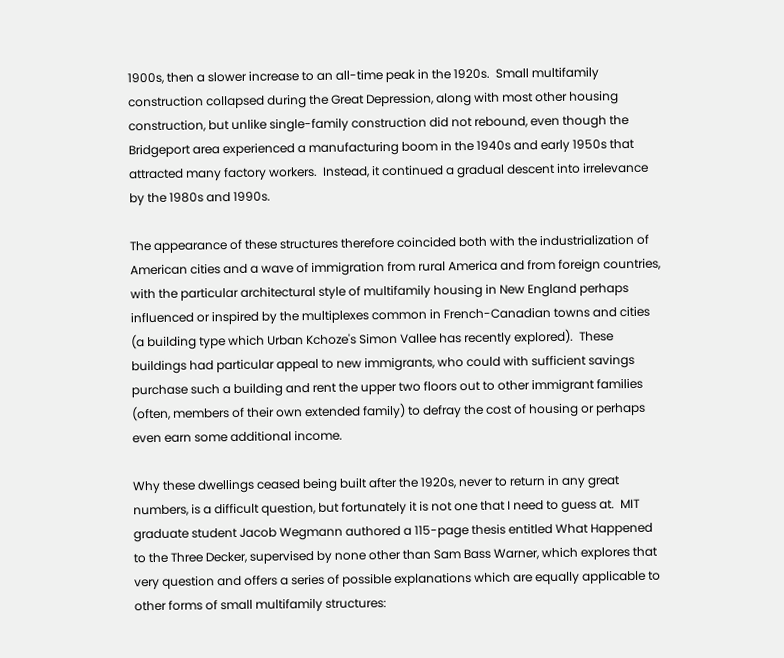1900s, then a slower increase to an all-time peak in the 1920s.  Small multifamily construction collapsed during the Great Depression, along with most other housing construction, but unlike single-family construction did not rebound, even though the Bridgeport area experienced a manufacturing boom in the 1940s and early 1950s that attracted many factory workers.  Instead, it continued a gradual descent into irrelevance by the 1980s and 1990s.

The appearance of these structures therefore coincided both with the industrialization of American cities and a wave of immigration from rural America and from foreign countries, with the particular architectural style of multifamily housing in New England perhaps influenced or inspired by the multiplexes common in French-Canadian towns and cities (a building type which Urban Kchoze's Simon Vallee has recently explored).  These buildings had particular appeal to new immigrants, who could with sufficient savings purchase such a building and rent the upper two floors out to other immigrant families (often, members of their own extended family) to defray the cost of housing or perhaps even earn some additional income.

Why these dwellings ceased being built after the 1920s, never to return in any great numbers, is a difficult question, but fortunately it is not one that I need to guess at.  MIT graduate student Jacob Wegmann authored a 115-page thesis entitled What Happened to the Three Decker, supervised by none other than Sam Bass Warner, which explores that very question and offers a series of possible explanations which are equally applicable to other forms of small multifamily structures: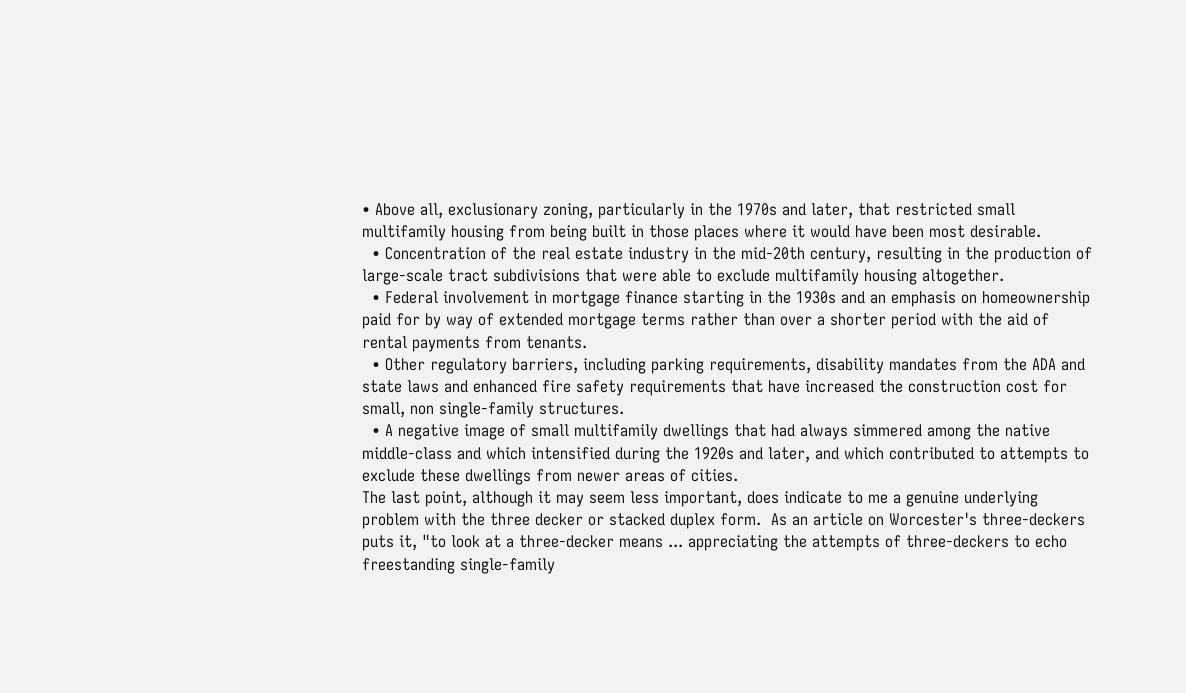• Above all, exclusionary zoning, particularly in the 1970s and later, that restricted small multifamily housing from being built in those places where it would have been most desirable.
  • Concentration of the real estate industry in the mid-20th century, resulting in the production of large-scale tract subdivisions that were able to exclude multifamily housing altogether.
  • Federal involvement in mortgage finance starting in the 1930s and an emphasis on homeownership paid for by way of extended mortgage terms rather than over a shorter period with the aid of rental payments from tenants.
  • Other regulatory barriers, including parking requirements, disability mandates from the ADA and state laws and enhanced fire safety requirements that have increased the construction cost for small, non single-family structures.
  • A negative image of small multifamily dwellings that had always simmered among the native middle-class and which intensified during the 1920s and later, and which contributed to attempts to exclude these dwellings from newer areas of cities.
The last point, although it may seem less important, does indicate to me a genuine underlying problem with the three decker or stacked duplex form.  As an article on Worcester's three-deckers puts it, "to look at a three-decker means ... appreciating the attempts of three-deckers to echo freestanding single-family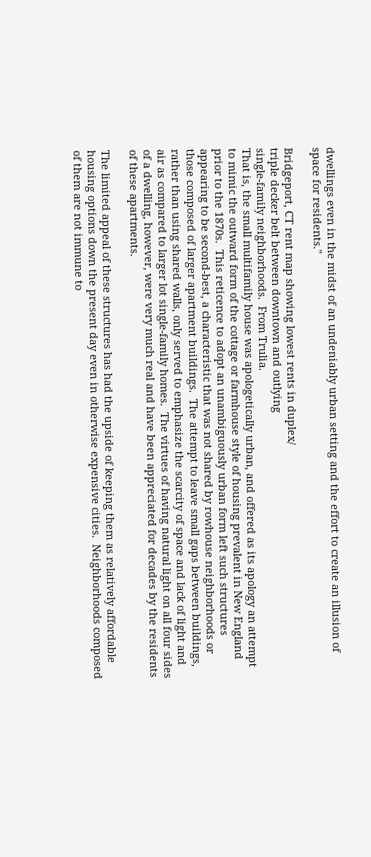dwellings even in the midst of an undeniably urban setting and the effort to create an illusion of space for residents."

Bridgeport, CT rent map showing lowest rents in duplex/
triple decker belt between downtown and outlying
single-family neighborhoods.  From Trulia.
That is, the small multifamily house was apologetically urban, and offered as its apology an attempt to mimic the outward form of the cottage or farmhouse style of housing prevalent in New England prior to the 1870s.  This reticence to adopt an unambiguously urban form left such structures appearing to be second-best, a characteristic that was not shared by rowhouse neighborhoods or those composed of larger apartment buildings.  The attempt to leave small gaps between buildings, rather than using shared walls, only served to emphasize the scarcity of space and lack of light and air as compared to larger lot single-family homes.  The virtues of having natural light on all four sides of a dwelling, however, were very much real and have been appreciated for decades by the residents of these apartments.

The limited appeal of these structures has had the upside of keeping them as relatively affordable housing options down the present day even in otherwise expensive cities.  Neighborhoods composed of them are not immune to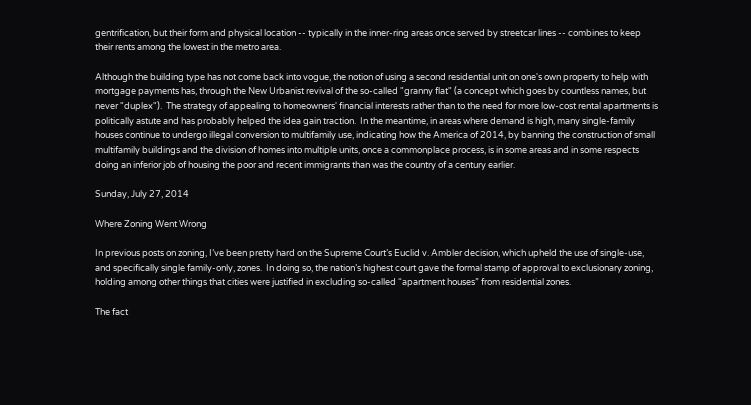gentrification, but their form and physical location -- typically in the inner-ring areas once served by streetcar lines -- combines to keep their rents among the lowest in the metro area.

Although the building type has not come back into vogue, the notion of using a second residential unit on one's own property to help with mortgage payments has, through the New Urbanist revival of the so-called "granny flat" (a concept which goes by countless names, but never "duplex").  The strategy of appealing to homeowners' financial interests rather than to the need for more low-cost rental apartments is politically astute and has probably helped the idea gain traction.  In the meantime, in areas where demand is high, many single-family houses continue to undergo illegal conversion to multifamily use, indicating how the America of 2014, by banning the construction of small multifamily buildings and the division of homes into multiple units, once a commonplace process, is in some areas and in some respects doing an inferior job of housing the poor and recent immigrants than was the country of a century earlier.

Sunday, July 27, 2014

Where Zoning Went Wrong

In previous posts on zoning, I’ve been pretty hard on the Supreme Court’s Euclid v. Ambler decision, which upheld the use of single-use, and specifically single family-only, zones.  In doing so, the nation’s highest court gave the formal stamp of approval to exclusionary zoning, holding among other things that cities were justified in excluding so-called “apartment houses” from residential zones.

The fact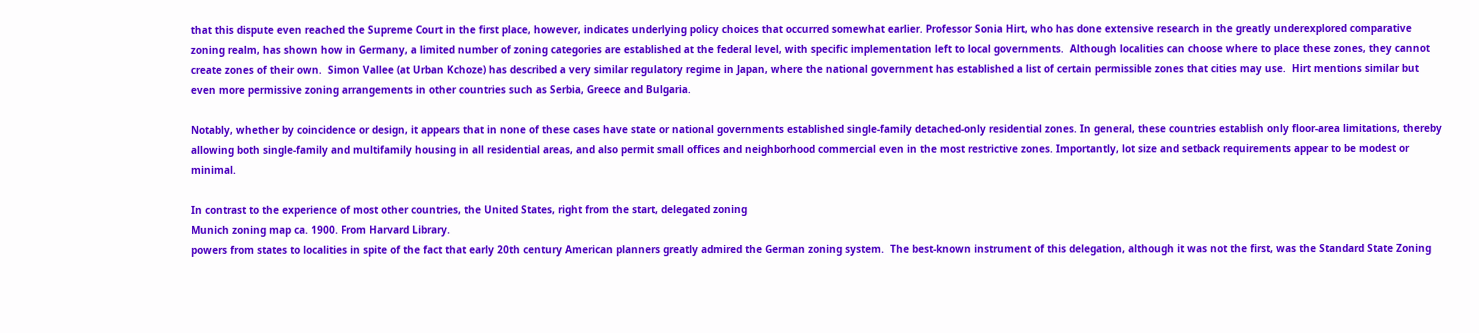that this dispute even reached the Supreme Court in the first place, however, indicates underlying policy choices that occurred somewhat earlier. Professor Sonia Hirt, who has done extensive research in the greatly underexplored comparative zoning realm, has shown how in Germany, a limited number of zoning categories are established at the federal level, with specific implementation left to local governments.  Although localities can choose where to place these zones, they cannot create zones of their own.  Simon Vallee (at Urban Kchoze) has described a very similar regulatory regime in Japan, where the national government has established a list of certain permissible zones that cities may use.  Hirt mentions similar but even more permissive zoning arrangements in other countries such as Serbia, Greece and Bulgaria.

Notably, whether by coincidence or design, it appears that in none of these cases have state or national governments established single-family detached-only residential zones. In general, these countries establish only floor-area limitations, thereby allowing both single-family and multifamily housing in all residential areas, and also permit small offices and neighborhood commercial even in the most restrictive zones. Importantly, lot size and setback requirements appear to be modest or minimal.

In contrast to the experience of most other countries, the United States, right from the start, delegated zoning
Munich zoning map ca. 1900. From Harvard Library.
powers from states to localities in spite of the fact that early 20th century American planners greatly admired the German zoning system.  The best-known instrument of this delegation, although it was not the first, was the Standard State Zoning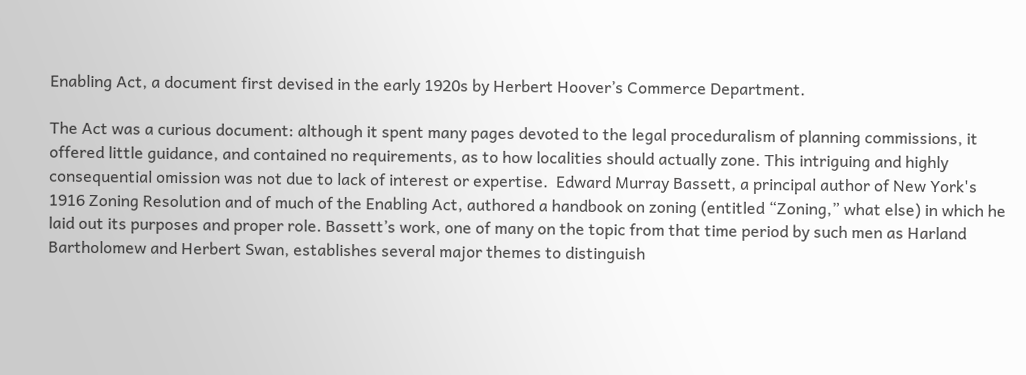Enabling Act, a document first devised in the early 1920s by Herbert Hoover’s Commerce Department.

The Act was a curious document: although it spent many pages devoted to the legal proceduralism of planning commissions, it offered little guidance, and contained no requirements, as to how localities should actually zone. This intriguing and highly consequential omission was not due to lack of interest or expertise.  Edward Murray Bassett, a principal author of New York's 1916 Zoning Resolution and of much of the Enabling Act, authored a handbook on zoning (entitled “Zoning,” what else) in which he laid out its purposes and proper role. Bassett’s work, one of many on the topic from that time period by such men as Harland Bartholomew and Herbert Swan, establishes several major themes to distinguish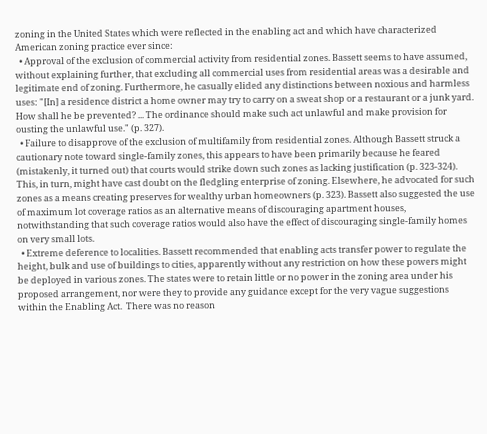zoning in the United States which were reflected in the enabling act and which have characterized American zoning practice ever since:
  • Approval of the exclusion of commercial activity from residential zones. Bassett seems to have assumed, without explaining further, that excluding all commercial uses from residential areas was a desirable and legitimate end of zoning. Furthermore, he casually elided any distinctions between noxious and harmless uses: "[In] a residence district a home owner may try to carry on a sweat shop or a restaurant or a junk yard. How shall he be prevented? ... The ordinance should make such act unlawful and make provision for ousting the unlawful use." (p. 327).
  • Failure to disapprove of the exclusion of multifamily from residential zones. Although Bassett struck a cautionary note toward single-family zones, this appears to have been primarily because he feared (mistakenly, it turned out) that courts would strike down such zones as lacking justification (p. 323-324). This, in turn, might have cast doubt on the fledgling enterprise of zoning. Elsewhere, he advocated for such zones as a means creating preserves for wealthy urban homeowners (p. 323). Bassett also suggested the use of maximum lot coverage ratios as an alternative means of discouraging apartment houses, notwithstanding that such coverage ratios would also have the effect of discouraging single-family homes on very small lots.
  • Extreme deference to localities. Bassett recommended that enabling acts transfer power to regulate the height, bulk and use of buildings to cities, apparently without any restriction on how these powers might be deployed in various zones. The states were to retain little or no power in the zoning area under his proposed arrangement, nor were they to provide any guidance except for the very vague suggestions within the Enabling Act.  There was no reason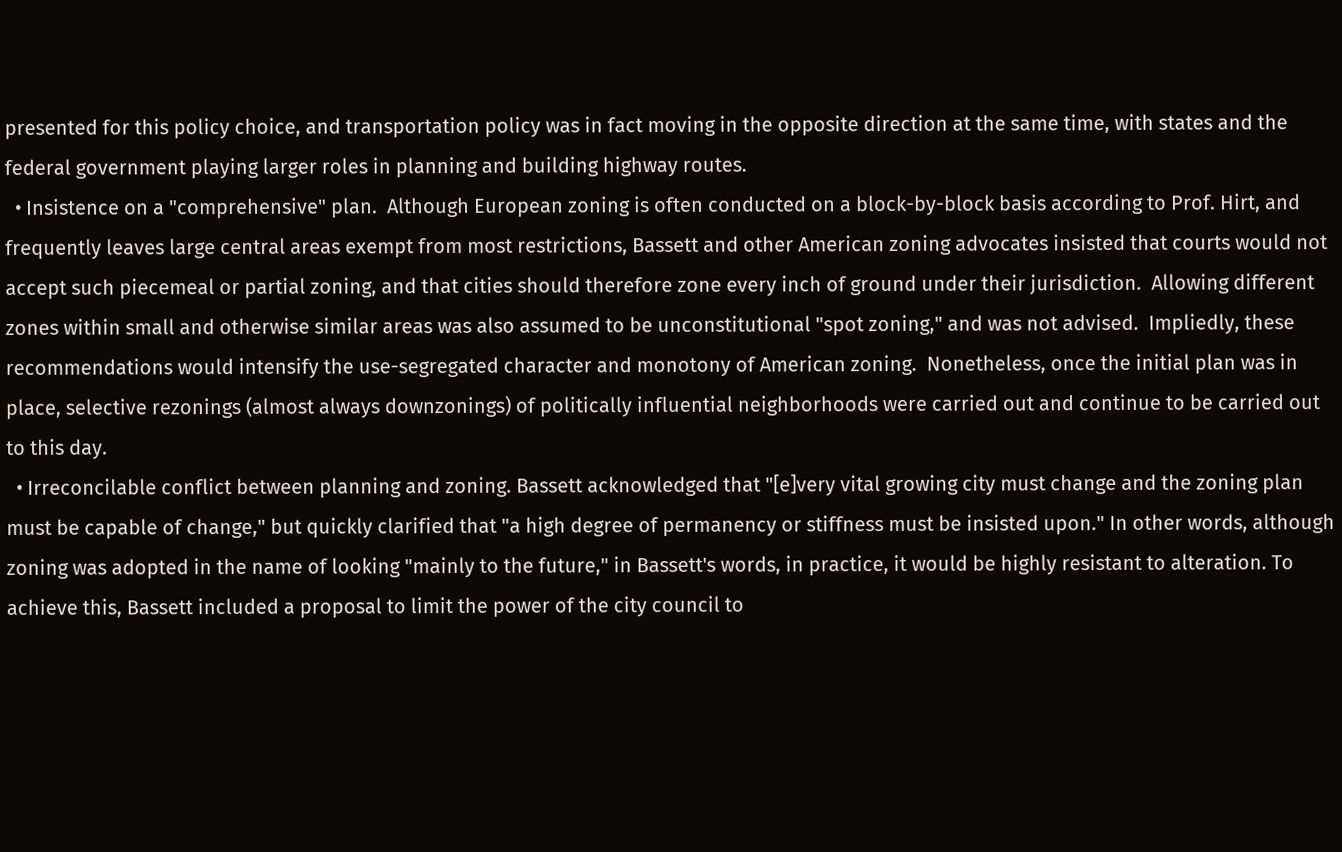presented for this policy choice, and transportation policy was in fact moving in the opposite direction at the same time, with states and the federal government playing larger roles in planning and building highway routes.
  • Insistence on a "comprehensive" plan.  Although European zoning is often conducted on a block-by-block basis according to Prof. Hirt, and frequently leaves large central areas exempt from most restrictions, Bassett and other American zoning advocates insisted that courts would not accept such piecemeal or partial zoning, and that cities should therefore zone every inch of ground under their jurisdiction.  Allowing different zones within small and otherwise similar areas was also assumed to be unconstitutional "spot zoning," and was not advised.  Impliedly, these recommendations would intensify the use-segregated character and monotony of American zoning.  Nonetheless, once the initial plan was in place, selective rezonings (almost always downzonings) of politically influential neighborhoods were carried out and continue to be carried out to this day.
  • Irreconcilable conflict between planning and zoning. Bassett acknowledged that "[e]very vital growing city must change and the zoning plan must be capable of change," but quickly clarified that "a high degree of permanency or stiffness must be insisted upon." In other words, although zoning was adopted in the name of looking "mainly to the future," in Bassett's words, in practice, it would be highly resistant to alteration. To achieve this, Bassett included a proposal to limit the power of the city council to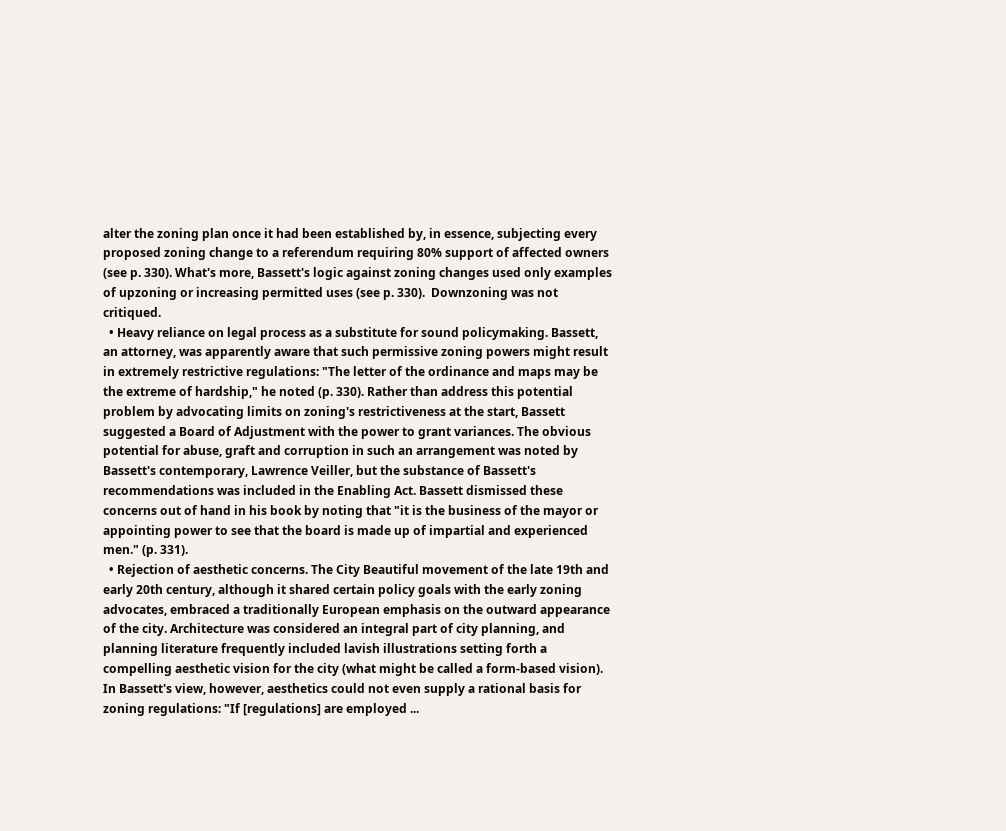alter the zoning plan once it had been established by, in essence, subjecting every proposed zoning change to a referendum requiring 80% support of affected owners (see p. 330). What's more, Bassett's logic against zoning changes used only examples of upzoning or increasing permitted uses (see p. 330).  Downzoning was not critiqued.
  • Heavy reliance on legal process as a substitute for sound policymaking. Bassett, an attorney, was apparently aware that such permissive zoning powers might result in extremely restrictive regulations: "The letter of the ordinance and maps may be the extreme of hardship," he noted (p. 330). Rather than address this potential problem by advocating limits on zoning's restrictiveness at the start, Bassett suggested a Board of Adjustment with the power to grant variances. The obvious potential for abuse, graft and corruption in such an arrangement was noted by Bassett's contemporary, Lawrence Veiller, but the substance of Bassett's recommendations was included in the Enabling Act. Bassett dismissed these concerns out of hand in his book by noting that "it is the business of the mayor or appointing power to see that the board is made up of impartial and experienced men." (p. 331).
  • Rejection of aesthetic concerns. The City Beautiful movement of the late 19th and early 20th century, although it shared certain policy goals with the early zoning advocates, embraced a traditionally European emphasis on the outward appearance of the city. Architecture was considered an integral part of city planning, and planning literature frequently included lavish illustrations setting forth a compelling aesthetic vision for the city (what might be called a form-based vision).  In Bassett's view, however, aesthetics could not even supply a rational basis for zoning regulations: "If [regulations] are employed ...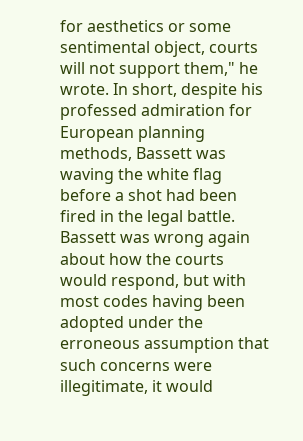for aesthetics or some sentimental object, courts will not support them," he wrote. In short, despite his professed admiration for European planning methods, Bassett was waving the white flag before a shot had been fired in the legal battle.  Bassett was wrong again about how the courts would respond, but with most codes having been adopted under the erroneous assumption that such concerns were illegitimate, it would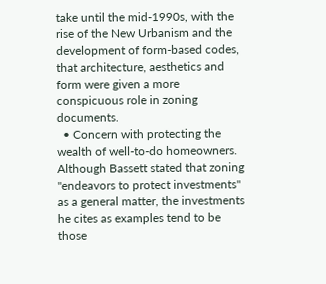take until the mid-1990s, with the rise of the New Urbanism and the development of form-based codes, that architecture, aesthetics and form were given a more conspicuous role in zoning documents.
  • Concern with protecting the wealth of well-to-do homeowners.  Although Bassett stated that zoning "endeavors to protect investments" as a general matter, the investments he cites as examples tend to be those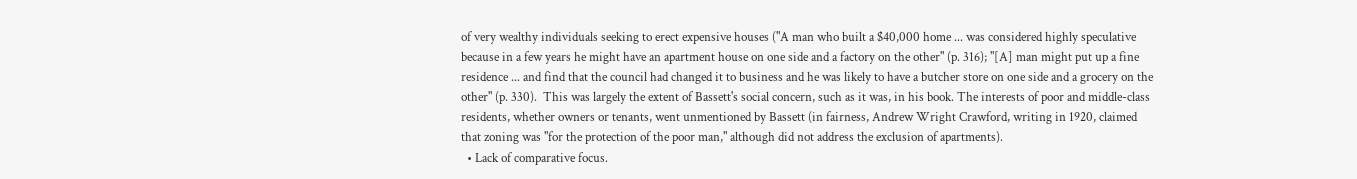of very wealthy individuals seeking to erect expensive houses ("A man who built a $40,000 home ... was considered highly speculative because in a few years he might have an apartment house on one side and a factory on the other" (p. 316); "[A] man might put up a fine residence ... and find that the council had changed it to business and he was likely to have a butcher store on one side and a grocery on the other" (p. 330).  This was largely the extent of Bassett's social concern, such as it was, in his book. The interests of poor and middle-class residents, whether owners or tenants, went unmentioned by Bassett (in fairness, Andrew Wright Crawford, writing in 1920, claimed that zoning was "for the protection of the poor man," although did not address the exclusion of apartments).
  • Lack of comparative focus.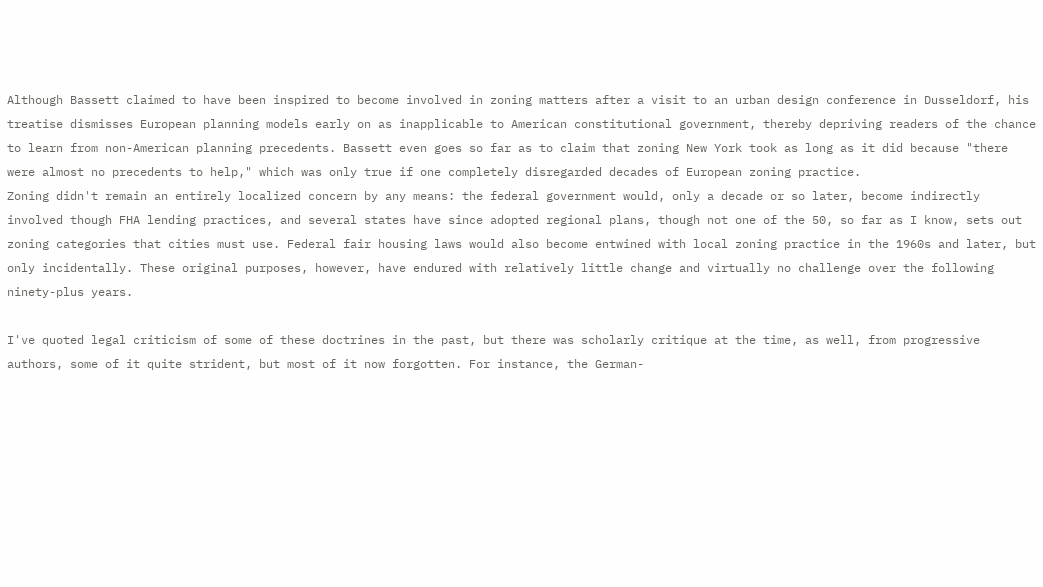Although Bassett claimed to have been inspired to become involved in zoning matters after a visit to an urban design conference in Dusseldorf, his treatise dismisses European planning models early on as inapplicable to American constitutional government, thereby depriving readers of the chance to learn from non-American planning precedents. Bassett even goes so far as to claim that zoning New York took as long as it did because "there were almost no precedents to help," which was only true if one completely disregarded decades of European zoning practice.
Zoning didn't remain an entirely localized concern by any means: the federal government would, only a decade or so later, become indirectly involved though FHA lending practices, and several states have since adopted regional plans, though not one of the 50, so far as I know, sets out zoning categories that cities must use. Federal fair housing laws would also become entwined with local zoning practice in the 1960s and later, but only incidentally. These original purposes, however, have endured with relatively little change and virtually no challenge over the following ninety-plus years.

I've quoted legal criticism of some of these doctrines in the past, but there was scholarly critique at the time, as well, from progressive authors, some of it quite strident, but most of it now forgotten. For instance, the German-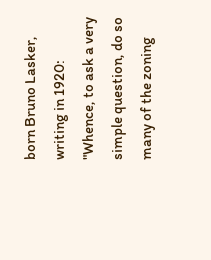born Bruno Lasker, writing in 1920:
"Whence, to ask a very simple question, do so many of the zoning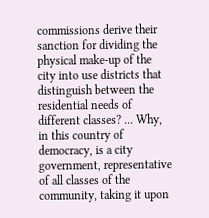commissions derive their sanction for dividing the physical make-up of the city into use districts that distinguish between the residential needs of different classes? ... Why, in this country of democracy, is a city government, representative of all classes of the community, taking it upon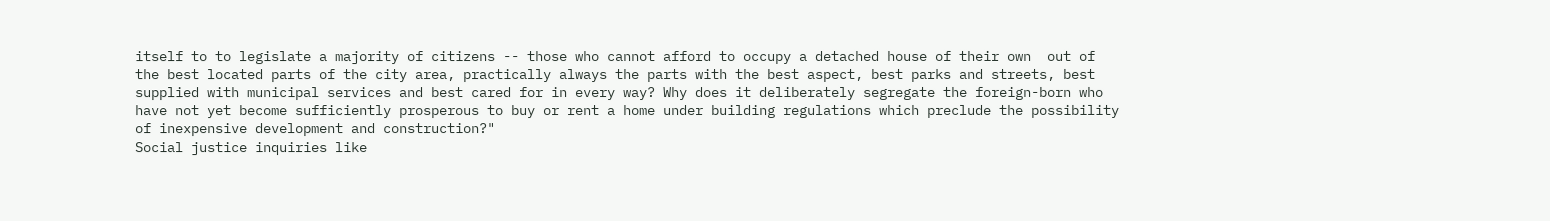itself to to legislate a majority of citizens -- those who cannot afford to occupy a detached house of their own  out of the best located parts of the city area, practically always the parts with the best aspect, best parks and streets, best supplied with municipal services and best cared for in every way? Why does it deliberately segregate the foreign-born who have not yet become sufficiently prosperous to buy or rent a home under building regulations which preclude the possibility of inexpensive development and construction?"
Social justice inquiries like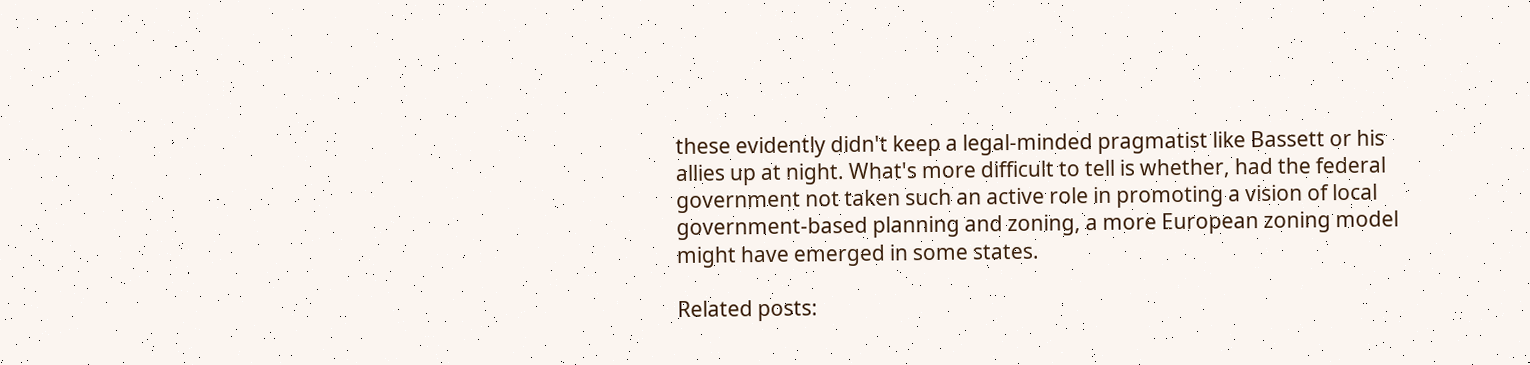these evidently didn't keep a legal-minded pragmatist like Bassett or his allies up at night. What's more difficult to tell is whether, had the federal government not taken such an active role in promoting a vision of local government-based planning and zoning, a more European zoning model might have emerged in some states.

Related posts: